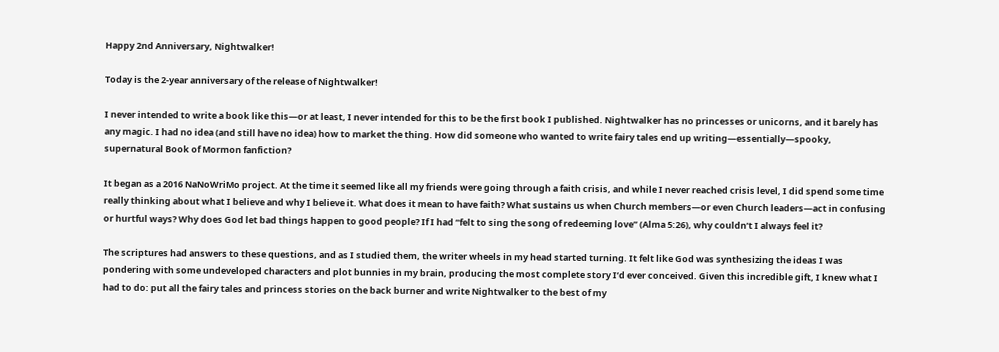Happy 2nd Anniversary, Nightwalker!

Today is the 2-year anniversary of the release of Nightwalker!

I never intended to write a book like this—or at least, I never intended for this to be the first book I published. Nightwalker has no princesses or unicorns, and it barely has any magic. I had no idea (and still have no idea) how to market the thing. How did someone who wanted to write fairy tales end up writing—essentially—spooky, supernatural Book of Mormon fanfiction?

It began as a 2016 NaNoWriMo project. At the time it seemed like all my friends were going through a faith crisis, and while I never reached crisis level, I did spend some time really thinking about what I believe and why I believe it. What does it mean to have faith? What sustains us when Church members—or even Church leaders—act in confusing or hurtful ways? Why does God let bad things happen to good people? If I had “felt to sing the song of redeeming love” (Alma 5:26), why couldn’t I always feel it?

The scriptures had answers to these questions, and as I studied them, the writer wheels in my head started turning. It felt like God was synthesizing the ideas I was pondering with some undeveloped characters and plot bunnies in my brain, producing the most complete story I’d ever conceived. Given this incredible gift, I knew what I had to do: put all the fairy tales and princess stories on the back burner and write Nightwalker to the best of my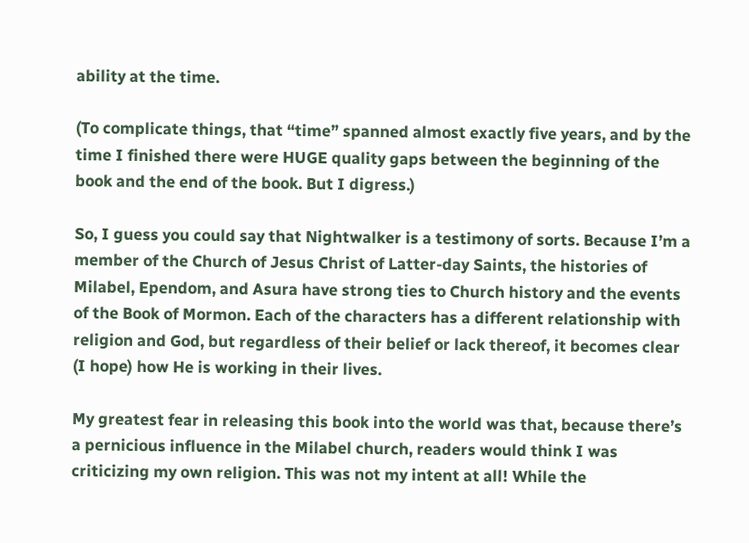ability at the time.

(To complicate things, that “time” spanned almost exactly five years, and by the time I finished there were HUGE quality gaps between the beginning of the book and the end of the book. But I digress.)

So, I guess you could say that Nightwalker is a testimony of sorts. Because I’m a member of the Church of Jesus Christ of Latter-day Saints, the histories of Milabel, Ependom, and Asura have strong ties to Church history and the events of the Book of Mormon. Each of the characters has a different relationship with religion and God, but regardless of their belief or lack thereof, it becomes clear (I hope) how He is working in their lives.

My greatest fear in releasing this book into the world was that, because there’s a pernicious influence in the Milabel church, readers would think I was criticizing my own religion. This was not my intent at all! While the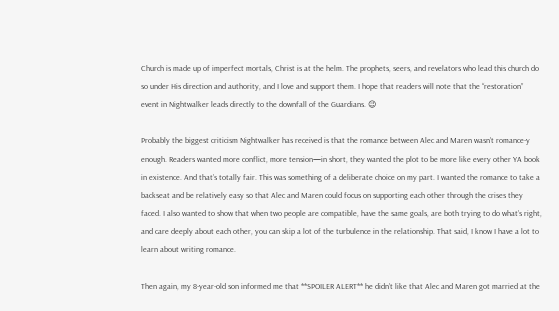Church is made up of imperfect mortals, Christ is at the helm. The prophets, seers, and revelators who lead this church do so under His direction and authority, and I love and support them. I hope that readers will note that the “restoration” event in Nightwalker leads directly to the downfall of the Guardians. 😉

Probably the biggest criticism Nightwalker has received is that the romance between Alec and Maren wasn’t romance-y enough. Readers wanted more conflict, more tension—in short, they wanted the plot to be more like every other YA book in existence. And that’s totally fair. This was something of a deliberate choice on my part. I wanted the romance to take a backseat and be relatively easy so that Alec and Maren could focus on supporting each other through the crises they faced. I also wanted to show that when two people are compatible, have the same goals, are both trying to do what’s right, and care deeply about each other, you can skip a lot of the turbulence in the relationship. That said, I know I have a lot to learn about writing romance.

Then again, my 8-year-old son informed me that **SPOILER ALERT** he didn’t like that Alec and Maren got married at the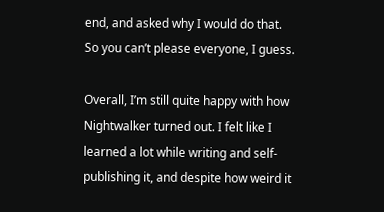end, and asked why I would do that. So you can’t please everyone, I guess.

Overall, I’m still quite happy with how Nightwalker turned out. I felt like I learned a lot while writing and self-publishing it, and despite how weird it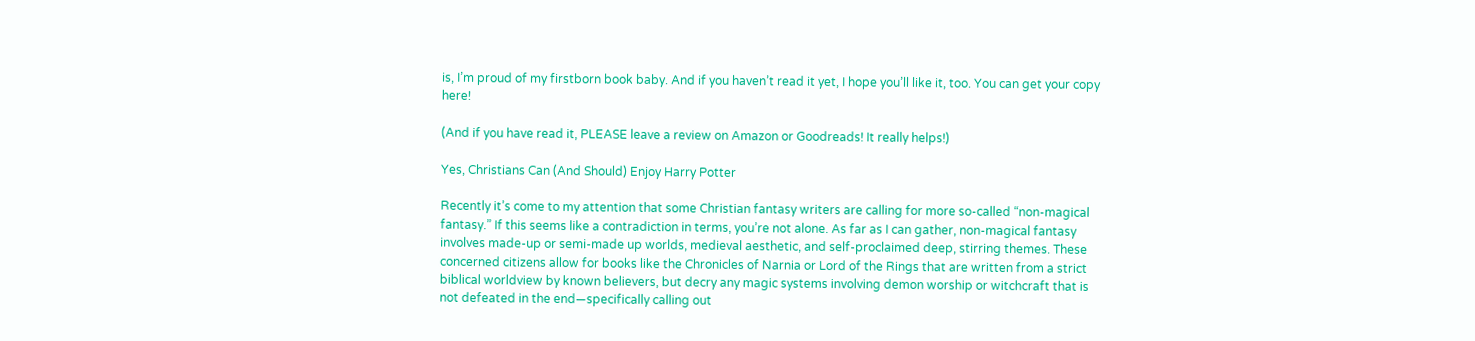is, I’m proud of my firstborn book baby. And if you haven’t read it yet, I hope you’ll like it, too. You can get your copy here!

(And if you have read it, PLEASE leave a review on Amazon or Goodreads! It really helps!)

Yes, Christians Can (And Should) Enjoy Harry Potter

Recently it’s come to my attention that some Christian fantasy writers are calling for more so-called “non-magical fantasy.” If this seems like a contradiction in terms, you’re not alone. As far as I can gather, non-magical fantasy involves made-up or semi-made up worlds, medieval aesthetic, and self-proclaimed deep, stirring themes. These concerned citizens allow for books like the Chronicles of Narnia or Lord of the Rings that are written from a strict biblical worldview by known believers, but decry any magic systems involving demon worship or witchcraft that is not defeated in the end—specifically calling out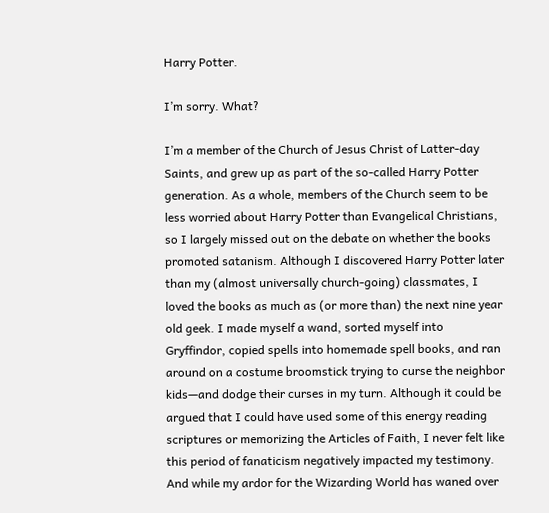Harry Potter.

I’m sorry. What?

I’m a member of the Church of Jesus Christ of Latter-day Saints, and grew up as part of the so-called Harry Potter generation. As a whole, members of the Church seem to be less worried about Harry Potter than Evangelical Christians, so I largely missed out on the debate on whether the books promoted satanism. Although I discovered Harry Potter later than my (almost universally church-going) classmates, I loved the books as much as (or more than) the next nine year old geek. I made myself a wand, sorted myself into Gryffindor, copied spells into homemade spell books, and ran around on a costume broomstick trying to curse the neighbor kids—and dodge their curses in my turn. Although it could be argued that I could have used some of this energy reading scriptures or memorizing the Articles of Faith, I never felt like this period of fanaticism negatively impacted my testimony. And while my ardor for the Wizarding World has waned over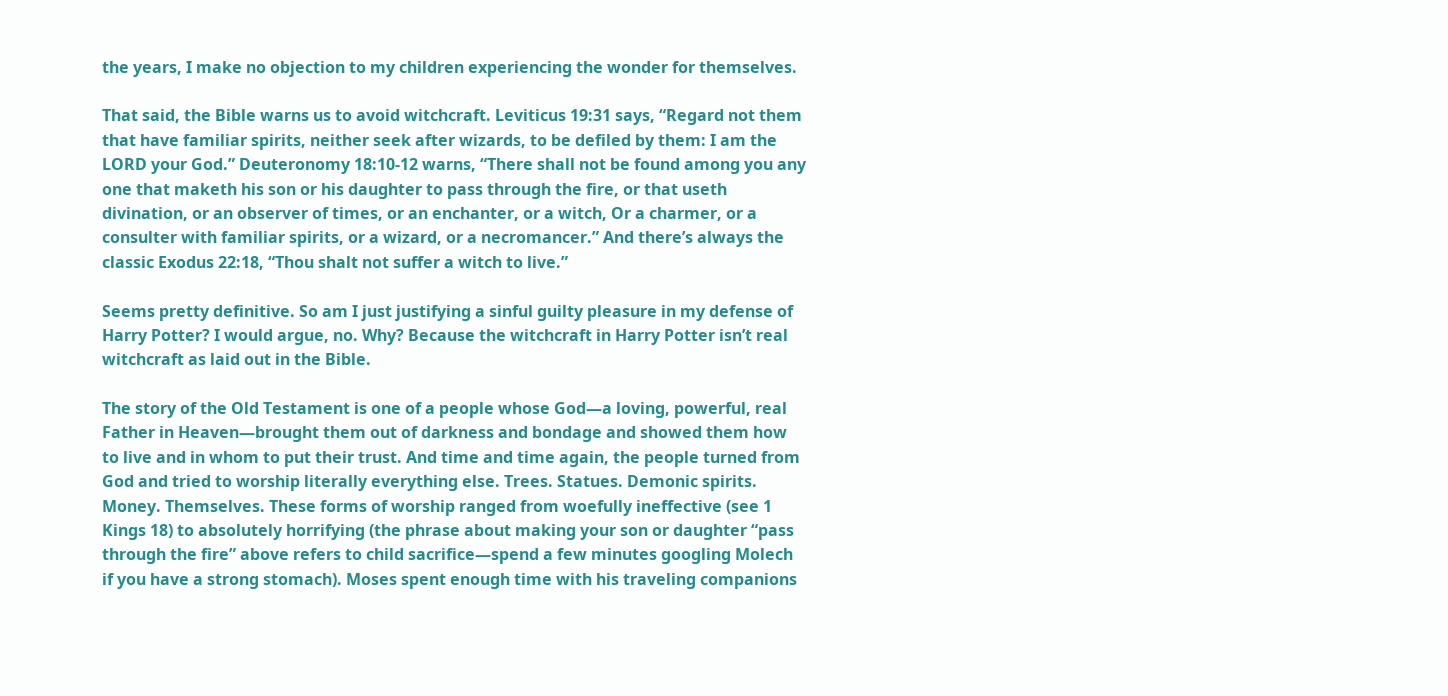the years, I make no objection to my children experiencing the wonder for themselves.

That said, the Bible warns us to avoid witchcraft. Leviticus 19:31 says, “Regard not them that have familiar spirits, neither seek after wizards, to be defiled by them: I am the LORD your God.” Deuteronomy 18:10-12 warns, “There shall not be found among you any one that maketh his son or his daughter to pass through the fire, or that useth divination, or an observer of times, or an enchanter, or a witch, Or a charmer, or a consulter with familiar spirits, or a wizard, or a necromancer.” And there’s always the classic Exodus 22:18, “Thou shalt not suffer a witch to live.”

Seems pretty definitive. So am I just justifying a sinful guilty pleasure in my defense of Harry Potter? I would argue, no. Why? Because the witchcraft in Harry Potter isn’t real witchcraft as laid out in the Bible.

The story of the Old Testament is one of a people whose God—a loving, powerful, real Father in Heaven—brought them out of darkness and bondage and showed them how to live and in whom to put their trust. And time and time again, the people turned from God and tried to worship literally everything else. Trees. Statues. Demonic spirits. Money. Themselves. These forms of worship ranged from woefully ineffective (see 1 Kings 18) to absolutely horrifying (the phrase about making your son or daughter “pass through the fire” above refers to child sacrifice—spend a few minutes googling Molech if you have a strong stomach). Moses spent enough time with his traveling companions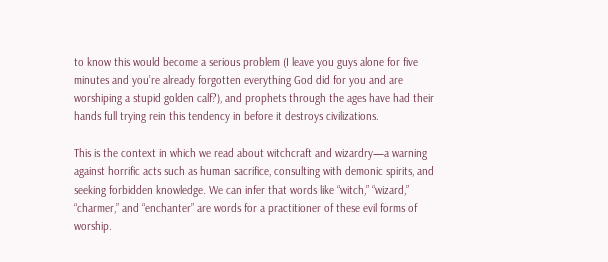to know this would become a serious problem (I leave you guys alone for five minutes and you’re already forgotten everything God did for you and are worshiping a stupid golden calf?), and prophets through the ages have had their hands full trying rein this tendency in before it destroys civilizations.

This is the context in which we read about witchcraft and wizardry—a warning against horrific acts such as human sacrifice, consulting with demonic spirits, and seeking forbidden knowledge. We can infer that words like “witch,” “wizard,” “charmer,” and “enchanter” are words for a practitioner of these evil forms of worship.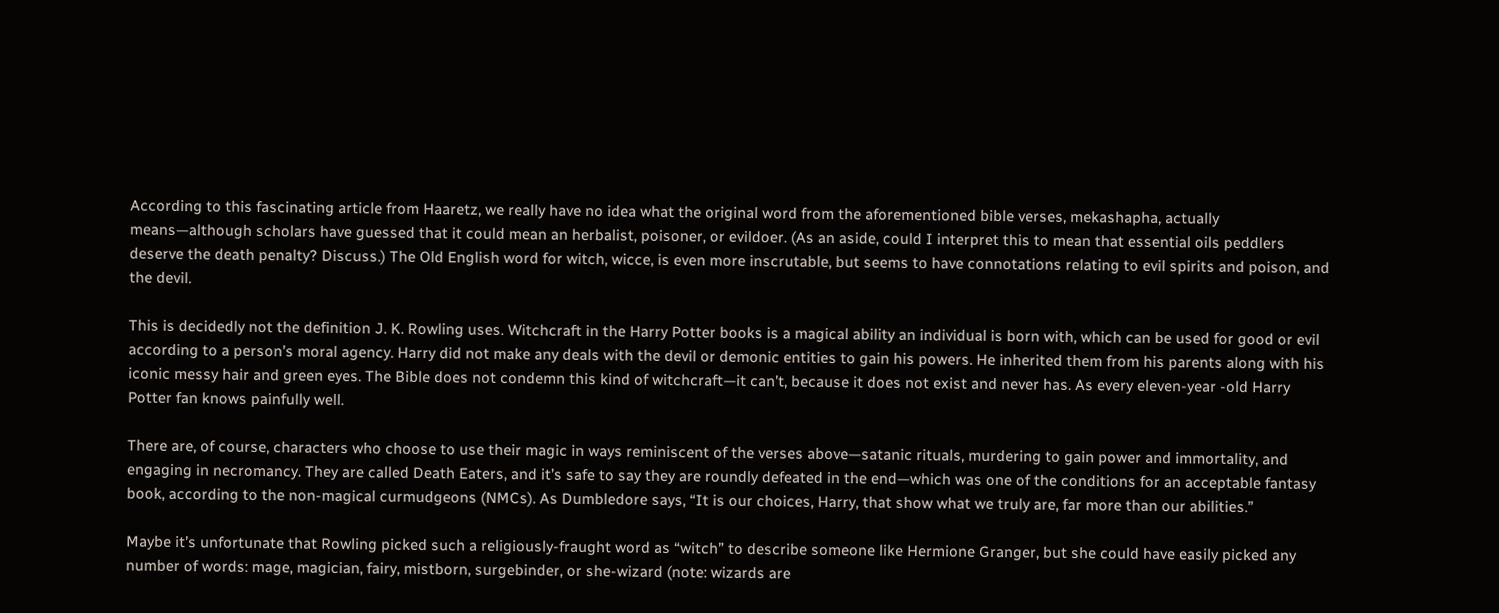According to this fascinating article from Haaretz, we really have no idea what the original word from the aforementioned bible verses, mekashapha, actually means—although scholars have guessed that it could mean an herbalist, poisoner, or evildoer. (As an aside, could I interpret this to mean that essential oils peddlers deserve the death penalty? Discuss.) The Old English word for witch, wicce, is even more inscrutable, but seems to have connotations relating to evil spirits and poison, and the devil.

This is decidedly not the definition J. K. Rowling uses. Witchcraft in the Harry Potter books is a magical ability an individual is born with, which can be used for good or evil according to a person’s moral agency. Harry did not make any deals with the devil or demonic entities to gain his powers. He inherited them from his parents along with his iconic messy hair and green eyes. The Bible does not condemn this kind of witchcraft—it can’t, because it does not exist and never has. As every eleven-year -old Harry Potter fan knows painfully well.

There are, of course, characters who choose to use their magic in ways reminiscent of the verses above—satanic rituals, murdering to gain power and immortality, and engaging in necromancy. They are called Death Eaters, and it’s safe to say they are roundly defeated in the end—which was one of the conditions for an acceptable fantasy book, according to the non-magical curmudgeons (NMCs). As Dumbledore says, “It is our choices, Harry, that show what we truly are, far more than our abilities.”

Maybe it’s unfortunate that Rowling picked such a religiously-fraught word as “witch” to describe someone like Hermione Granger, but she could have easily picked any number of words: mage, magician, fairy, mistborn, surgebinder, or she-wizard (note: wizards are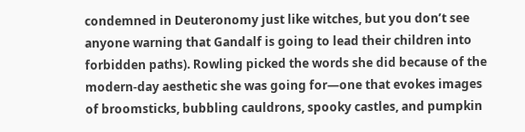condemned in Deuteronomy just like witches, but you don’t see anyone warning that Gandalf is going to lead their children into forbidden paths). Rowling picked the words she did because of the modern-day aesthetic she was going for—one that evokes images of broomsticks, bubbling cauldrons, spooky castles, and pumpkin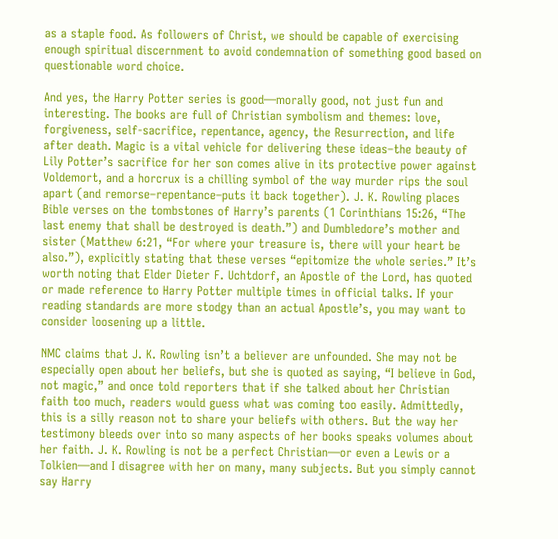as a staple food. As followers of Christ, we should be capable of exercising enough spiritual discernment to avoid condemnation of something good based on questionable word choice.

And yes, the Harry Potter series is good—morally good, not just fun and interesting. The books are full of Christian symbolism and themes: love, forgiveness, self-sacrifice, repentance, agency, the Resurrection, and life after death. Magic is a vital vehicle for delivering these ideas–the beauty of Lily Potter’s sacrifice for her son comes alive in its protective power against Voldemort, and a horcrux is a chilling symbol of the way murder rips the soul apart (and remorse–repentance–puts it back together). J. K. Rowling places Bible verses on the tombstones of Harry’s parents (1 Corinthians 15:26, “The last enemy that shall be destroyed is death.”) and Dumbledore’s mother and sister (Matthew 6:21, “For where your treasure is, there will your heart be also.”), explicitly stating that these verses “epitomize the whole series.” It’s worth noting that Elder Dieter F. Uchtdorf, an Apostle of the Lord, has quoted or made reference to Harry Potter multiple times in official talks. If your reading standards are more stodgy than an actual Apostle’s, you may want to consider loosening up a little.

NMC claims that J. K. Rowling isn’t a believer are unfounded. She may not be especially open about her beliefs, but she is quoted as saying, “I believe in God, not magic,” and once told reporters that if she talked about her Christian faith too much, readers would guess what was coming too easily. Admittedly, this is a silly reason not to share your beliefs with others. But the way her testimony bleeds over into so many aspects of her books speaks volumes about her faith. J. K. Rowling is not be a perfect Christian—or even a Lewis or a Tolkien—and I disagree with her on many, many subjects. But you simply cannot say Harry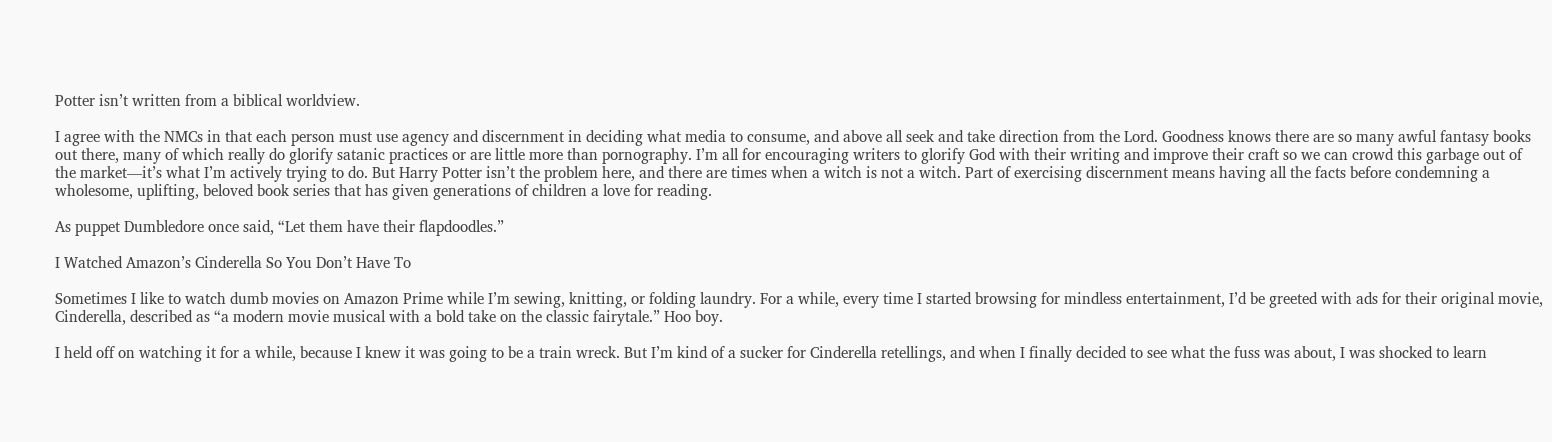Potter isn’t written from a biblical worldview.

I agree with the NMCs in that each person must use agency and discernment in deciding what media to consume, and above all seek and take direction from the Lord. Goodness knows there are so many awful fantasy books out there, many of which really do glorify satanic practices or are little more than pornography. I’m all for encouraging writers to glorify God with their writing and improve their craft so we can crowd this garbage out of the market—it’s what I’m actively trying to do. But Harry Potter isn’t the problem here, and there are times when a witch is not a witch. Part of exercising discernment means having all the facts before condemning a wholesome, uplifting, beloved book series that has given generations of children a love for reading.

As puppet Dumbledore once said, “Let them have their flapdoodles.”

I Watched Amazon’s Cinderella So You Don’t Have To

Sometimes I like to watch dumb movies on Amazon Prime while I’m sewing, knitting, or folding laundry. For a while, every time I started browsing for mindless entertainment, I’d be greeted with ads for their original movie, Cinderella, described as “a modern movie musical with a bold take on the classic fairytale.” Hoo boy.

I held off on watching it for a while, because I knew it was going to be a train wreck. But I’m kind of a sucker for Cinderella retellings, and when I finally decided to see what the fuss was about, I was shocked to learn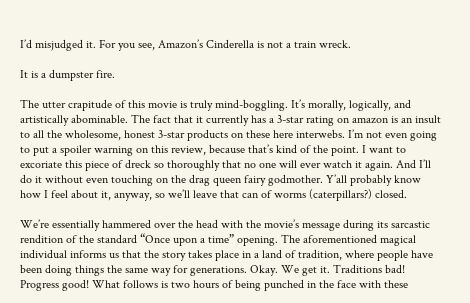I’d misjudged it. For you see, Amazon’s Cinderella is not a train wreck.

It is a dumpster fire.

The utter crapitude of this movie is truly mind-boggling. It’s morally, logically, and artistically abominable. The fact that it currently has a 3-star rating on amazon is an insult to all the wholesome, honest 3-star products on these here interwebs. I’m not even going to put a spoiler warning on this review, because that’s kind of the point. I want to excoriate this piece of dreck so thoroughly that no one will ever watch it again. And I’ll do it without even touching on the drag queen fairy godmother. Y’all probably know how I feel about it, anyway, so we’ll leave that can of worms (caterpillars?) closed.

We’re essentially hammered over the head with the movie’s message during its sarcastic rendition of the standard “Once upon a time” opening. The aforementioned magical individual informs us that the story takes place in a land of tradition, where people have been doing things the same way for generations. Okay. We get it. Traditions bad! Progress good! What follows is two hours of being punched in the face with these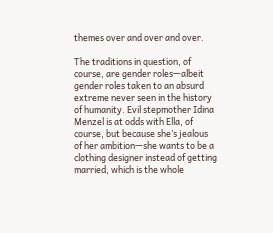themes over and over and over.

The traditions in question, of course, are gender roles—albeit gender roles taken to an absurd extreme never seen in the history of humanity. Evil stepmother Idina Menzel is at odds with Ella, of course, but because she’s jealous of her ambition—she wants to be a clothing designer instead of getting married, which is the whole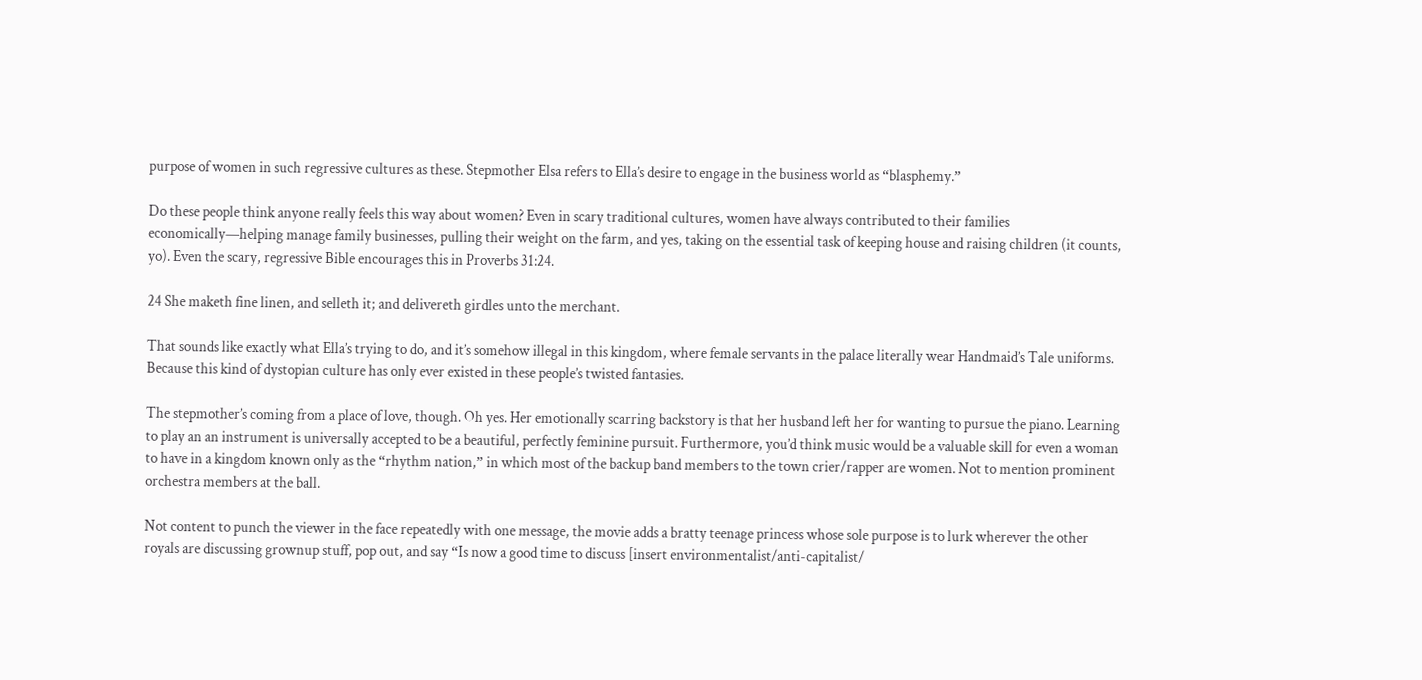purpose of women in such regressive cultures as these. Stepmother Elsa refers to Ella’s desire to engage in the business world as “blasphemy.”

Do these people think anyone really feels this way about women? Even in scary traditional cultures, women have always contributed to their families economically—helping manage family businesses, pulling their weight on the farm, and yes, taking on the essential task of keeping house and raising children (it counts, yo). Even the scary, regressive Bible encourages this in Proverbs 31:24.

24 She maketh fine linen, and selleth it; and delivereth girdles unto the merchant.

That sounds like exactly what Ella’s trying to do, and it’s somehow illegal in this kingdom, where female servants in the palace literally wear Handmaid’s Tale uniforms. Because this kind of dystopian culture has only ever existed in these people’s twisted fantasies.

The stepmother’s coming from a place of love, though. Oh yes. Her emotionally scarring backstory is that her husband left her for wanting to pursue the piano. Learning to play an an instrument is universally accepted to be a beautiful, perfectly feminine pursuit. Furthermore, you’d think music would be a valuable skill for even a woman to have in a kingdom known only as the “rhythm nation,” in which most of the backup band members to the town crier/rapper are women. Not to mention prominent orchestra members at the ball.

Not content to punch the viewer in the face repeatedly with one message, the movie adds a bratty teenage princess whose sole purpose is to lurk wherever the other royals are discussing grownup stuff, pop out, and say “Is now a good time to discuss [insert environmentalist/anti-capitalist/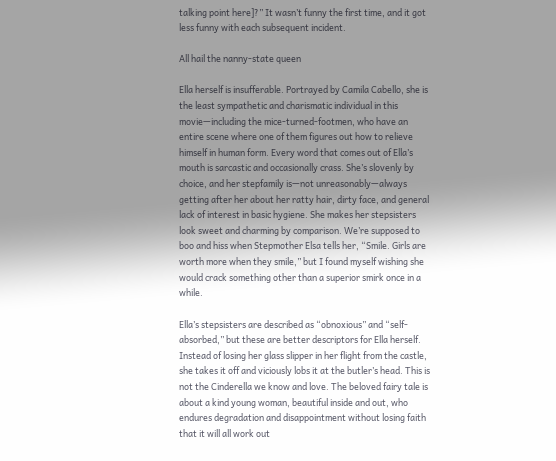talking point here]?” It wasn’t funny the first time, and it got less funny with each subsequent incident.

All hail the nanny-state queen

Ella herself is insufferable. Portrayed by Camila Cabello, she is the least sympathetic and charismatic individual in this movie—including the mice-turned-footmen, who have an entire scene where one of them figures out how to relieve himself in human form. Every word that comes out of Ella’s mouth is sarcastic and occasionally crass. She’s slovenly by choice, and her stepfamily is—not unreasonably—always getting after her about her ratty hair, dirty face, and general lack of interest in basic hygiene. She makes her stepsisters look sweet and charming by comparison. We’re supposed to boo and hiss when Stepmother Elsa tells her, “Smile. Girls are worth more when they smile,” but I found myself wishing she would crack something other than a superior smirk once in a while.

Ella’s stepsisters are described as “obnoxious” and “self-absorbed,” but these are better descriptors for Ella herself. Instead of losing her glass slipper in her flight from the castle, she takes it off and viciously lobs it at the butler’s head. This is not the Cinderella we know and love. The beloved fairy tale is about a kind young woman, beautiful inside and out, who endures degradation and disappointment without losing faith that it will all work out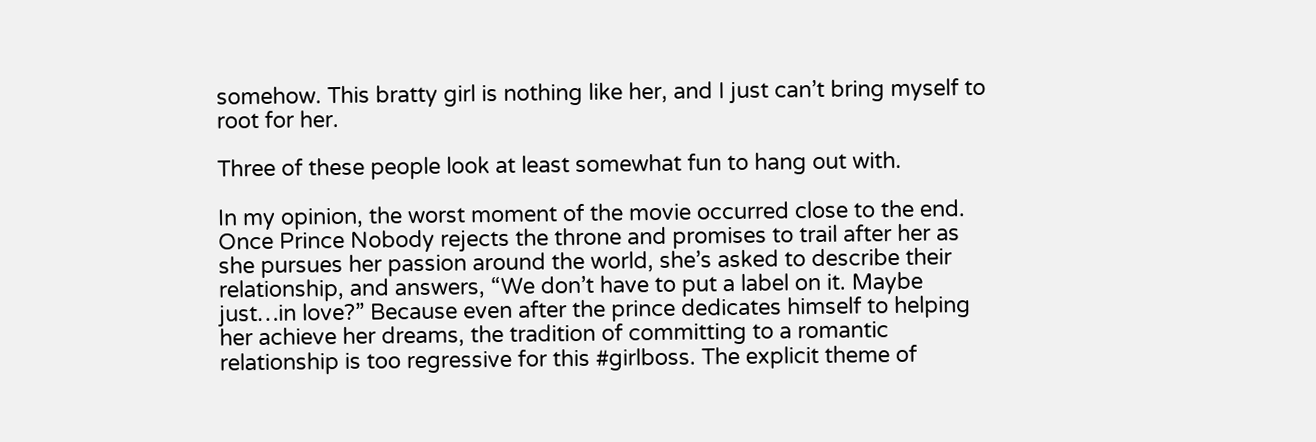somehow. This bratty girl is nothing like her, and I just can’t bring myself to root for her.

Three of these people look at least somewhat fun to hang out with.

In my opinion, the worst moment of the movie occurred close to the end. Once Prince Nobody rejects the throne and promises to trail after her as she pursues her passion around the world, she’s asked to describe their relationship, and answers, “We don’t have to put a label on it. Maybe just…in love?” Because even after the prince dedicates himself to helping her achieve her dreams, the tradition of committing to a romantic relationship is too regressive for this #girlboss. The explicit theme of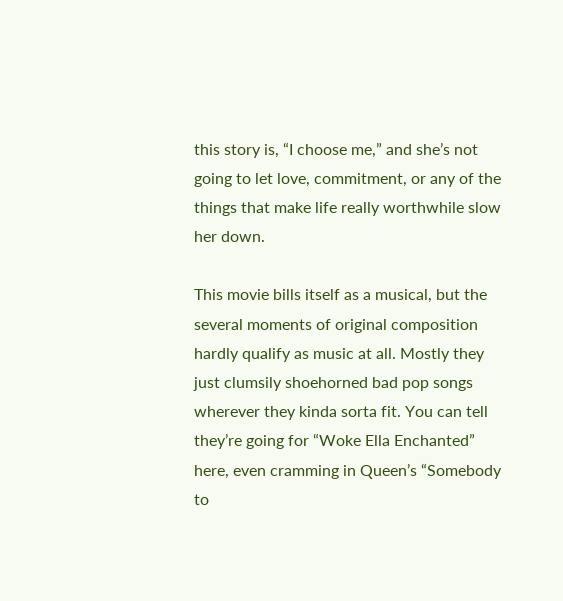this story is, “I choose me,” and she’s not going to let love, commitment, or any of the things that make life really worthwhile slow her down.

This movie bills itself as a musical, but the several moments of original composition hardly qualify as music at all. Mostly they just clumsily shoehorned bad pop songs wherever they kinda sorta fit. You can tell they’re going for “Woke Ella Enchanted” here, even cramming in Queen’s “Somebody to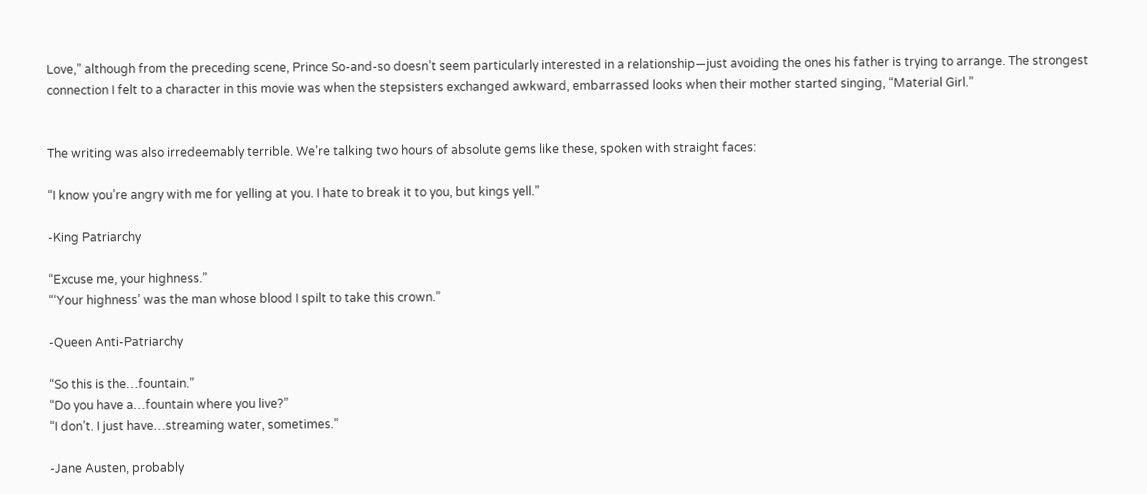Love,” although from the preceding scene, Prince So-and-so doesn’t seem particularly interested in a relationship—just avoiding the ones his father is trying to arrange. The strongest connection I felt to a character in this movie was when the stepsisters exchanged awkward, embarrassed looks when their mother started singing, “Material Girl.”


The writing was also irredeemably terrible. We’re talking two hours of absolute gems like these, spoken with straight faces:

“I know you’re angry with me for yelling at you. I hate to break it to you, but kings yell.”

-King Patriarchy

“Excuse me, your highness.”
“‘Your highness’ was the man whose blood I spilt to take this crown.”

-Queen Anti-Patriarchy

“So this is the…fountain.”
“Do you have a…fountain where you live?”
“I don’t. I just have…streaming water, sometimes.”

-Jane Austen, probably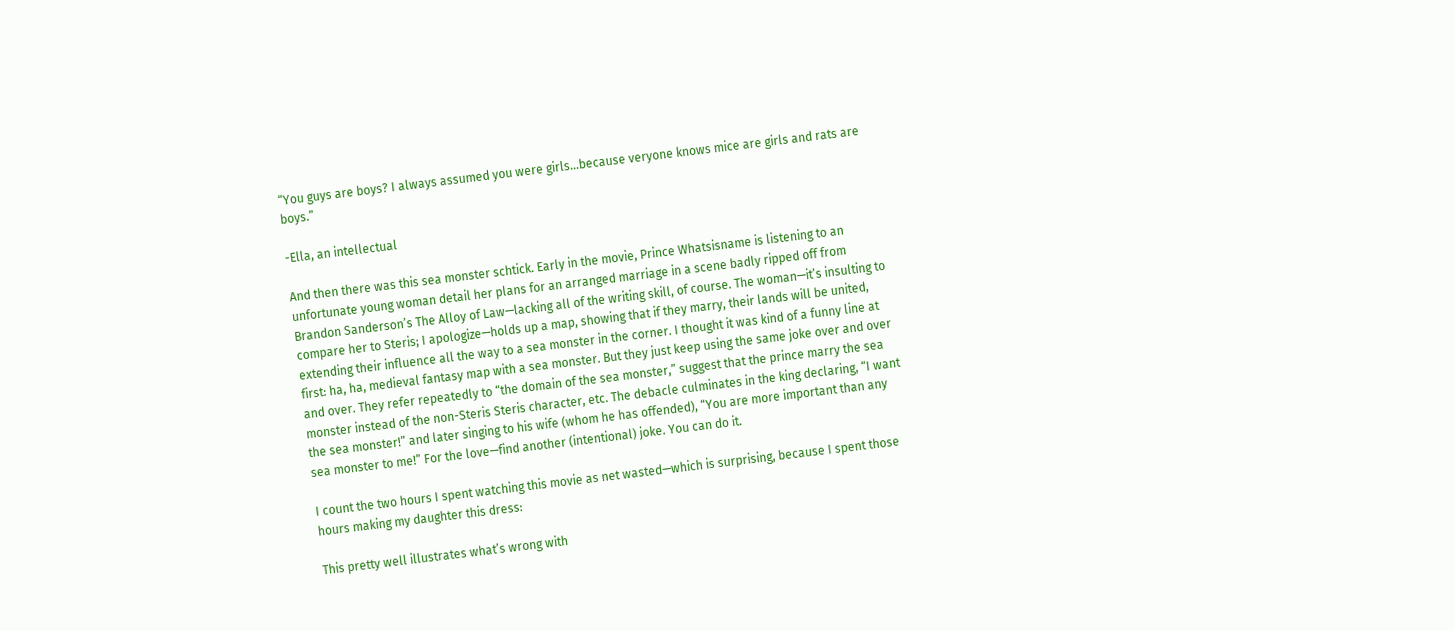“You guys are boys? I always assumed you were girls…because veryone knows mice are girls and rats are boys.”

-Ella, an intellectual

And then there was this sea monster schtick. Early in the movie, Prince Whatsisname is listening to an unfortunate young woman detail her plans for an arranged marriage in a scene badly ripped off from Brandon Sanderson’s The Alloy of Law—lacking all of the writing skill, of course. The woman—it’s insulting to compare her to Steris; I apologize—holds up a map, showing that if they marry, their lands will be united, extending their influence all the way to a sea monster in the corner. I thought it was kind of a funny line at first: ha, ha, medieval fantasy map with a sea monster. But they just keep using the same joke over and over and over. They refer repeatedly to “the domain of the sea monster,” suggest that the prince marry the sea monster instead of the non-Steris Steris character, etc. The debacle culminates in the king declaring, “I want the sea monster!” and later singing to his wife (whom he has offended), “You are more important than any sea monster to me!” For the love—find another (intentional) joke. You can do it.

I count the two hours I spent watching this movie as net wasted—which is surprising, because I spent those hours making my daughter this dress:

This pretty well illustrates what’s wrong with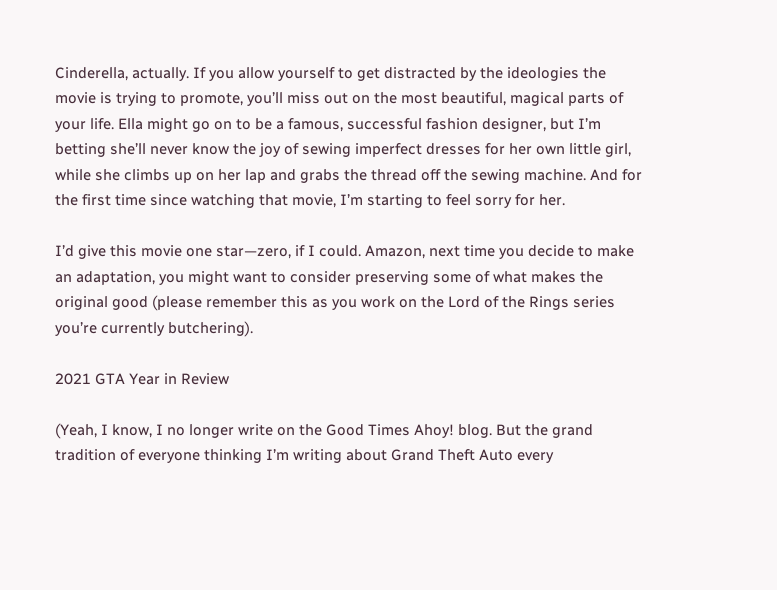Cinderella, actually. If you allow yourself to get distracted by the ideologies the movie is trying to promote, you’ll miss out on the most beautiful, magical parts of your life. Ella might go on to be a famous, successful fashion designer, but I’m betting she’ll never know the joy of sewing imperfect dresses for her own little girl, while she climbs up on her lap and grabs the thread off the sewing machine. And for the first time since watching that movie, I’m starting to feel sorry for her.

I’d give this movie one star—zero, if I could. Amazon, next time you decide to make an adaptation, you might want to consider preserving some of what makes the original good (please remember this as you work on the Lord of the Rings series you’re currently butchering).

2021 GTA Year in Review

(Yeah, I know, I no longer write on the Good Times Ahoy! blog. But the grand tradition of everyone thinking I’m writing about Grand Theft Auto every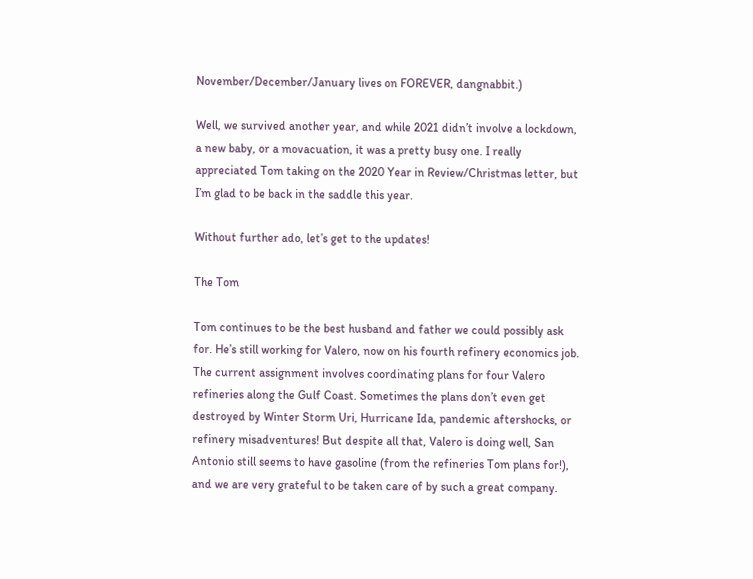November/December/January lives on FOREVER, dangnabbit.)

Well, we survived another year, and while 2021 didn’t involve a lockdown, a new baby, or a movacuation, it was a pretty busy one. I really appreciated Tom taking on the 2020 Year in Review/Christmas letter, but I’m glad to be back in the saddle this year.

Without further ado, let’s get to the updates!

The Tom

Tom continues to be the best husband and father we could possibly ask for. He’s still working for Valero, now on his fourth refinery economics job. The current assignment involves coordinating plans for four Valero refineries along the Gulf Coast. Sometimes the plans don’t even get destroyed by Winter Storm Uri, Hurricane Ida, pandemic aftershocks, or refinery misadventures! But despite all that, Valero is doing well, San Antonio still seems to have gasoline (from the refineries Tom plans for!), and we are very grateful to be taken care of by such a great company.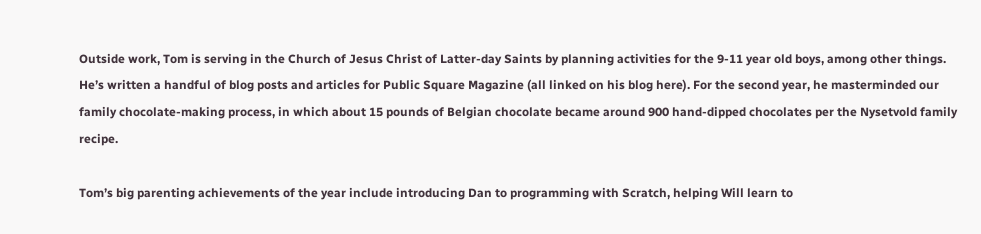Outside work, Tom is serving in the Church of Jesus Christ of Latter-day Saints by planning activities for the 9-11 year old boys, among other things. He’s written a handful of blog posts and articles for Public Square Magazine (all linked on his blog here). For the second year, he masterminded our family chocolate-making process, in which about 15 pounds of Belgian chocolate became around 900 hand-dipped chocolates per the Nysetvold family recipe.

Tom’s big parenting achievements of the year include introducing Dan to programming with Scratch, helping Will learn to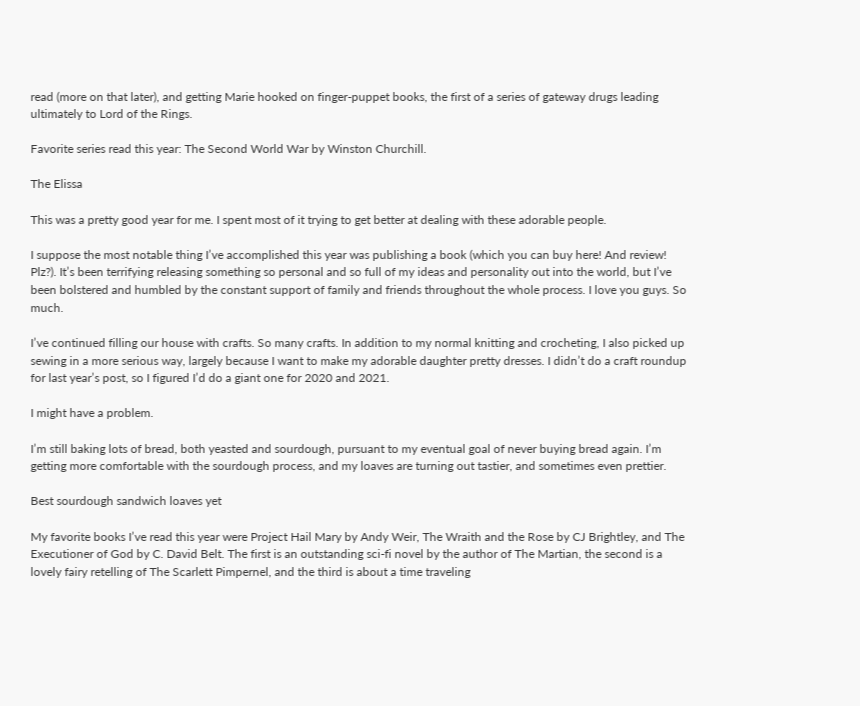read (more on that later), and getting Marie hooked on finger-puppet books, the first of a series of gateway drugs leading ultimately to Lord of the Rings.

Favorite series read this year: The Second World War by Winston Churchill.

The Elissa

This was a pretty good year for me. I spent most of it trying to get better at dealing with these adorable people.

I suppose the most notable thing I’ve accomplished this year was publishing a book (which you can buy here! And review! Plz?). It’s been terrifying releasing something so personal and so full of my ideas and personality out into the world, but I’ve been bolstered and humbled by the constant support of family and friends throughout the whole process. I love you guys. So much.

I’ve continued filling our house with crafts. So many crafts. In addition to my normal knitting and crocheting, I also picked up sewing in a more serious way, largely because I want to make my adorable daughter pretty dresses. I didn’t do a craft roundup for last year’s post, so I figured I’d do a giant one for 2020 and 2021.

I might have a problem.

I’m still baking lots of bread, both yeasted and sourdough, pursuant to my eventual goal of never buying bread again. I’m getting more comfortable with the sourdough process, and my loaves are turning out tastier, and sometimes even prettier.

Best sourdough sandwich loaves yet

My favorite books I’ve read this year were Project Hail Mary by Andy Weir, The Wraith and the Rose by CJ Brightley, and The Executioner of God by C. David Belt. The first is an outstanding sci-fi novel by the author of The Martian, the second is a lovely fairy retelling of The Scarlett Pimpernel, and the third is about a time traveling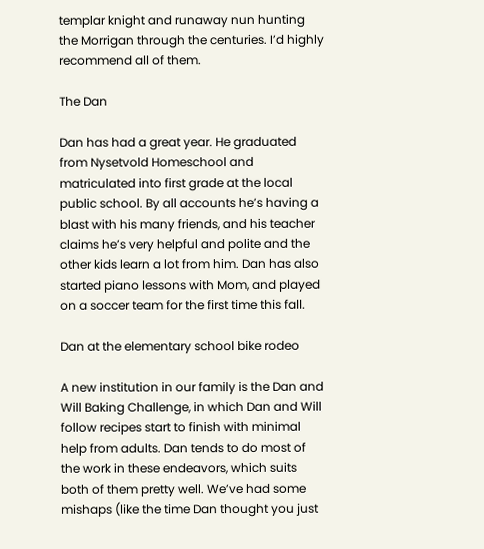templar knight and runaway nun hunting the Morrigan through the centuries. I’d highly recommend all of them.

The Dan

Dan has had a great year. He graduated from Nysetvold Homeschool and matriculated into first grade at the local public school. By all accounts he’s having a blast with his many friends, and his teacher claims he’s very helpful and polite and the other kids learn a lot from him. Dan has also started piano lessons with Mom, and played on a soccer team for the first time this fall.

Dan at the elementary school bike rodeo

A new institution in our family is the Dan and Will Baking Challenge, in which Dan and Will follow recipes start to finish with minimal help from adults. Dan tends to do most of the work in these endeavors, which suits both of them pretty well. We’ve had some mishaps (like the time Dan thought you just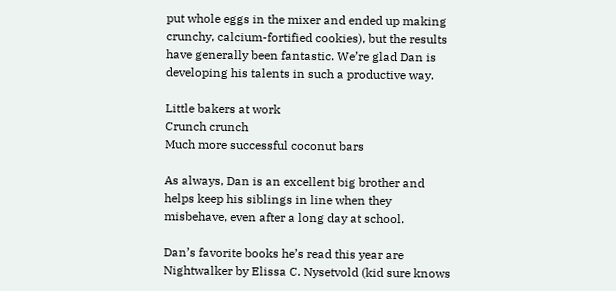put whole eggs in the mixer and ended up making crunchy, calcium-fortified cookies), but the results have generally been fantastic. We’re glad Dan is developing his talents in such a productive way.

Little bakers at work
Crunch crunch
Much more successful coconut bars

As always, Dan is an excellent big brother and helps keep his siblings in line when they misbehave, even after a long day at school.

Dan’s favorite books he’s read this year are Nightwalker by Elissa C. Nysetvold (kid sure knows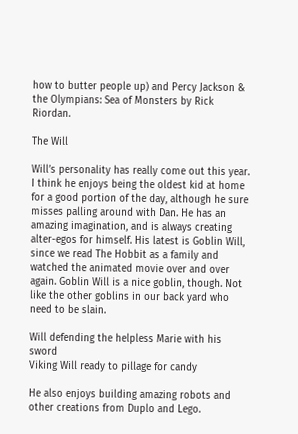how to butter people up) and Percy Jackson & the Olympians: Sea of Monsters by Rick Riordan.

The Will

Will’s personality has really come out this year. I think he enjoys being the oldest kid at home for a good portion of the day, although he sure misses palling around with Dan. He has an amazing imagination, and is always creating alter-egos for himself. His latest is Goblin Will, since we read The Hobbit as a family and watched the animated movie over and over again. Goblin Will is a nice goblin, though. Not like the other goblins in our back yard who need to be slain.

Will defending the helpless Marie with his sword
Viking Will ready to pillage for candy

He also enjoys building amazing robots and other creations from Duplo and Lego.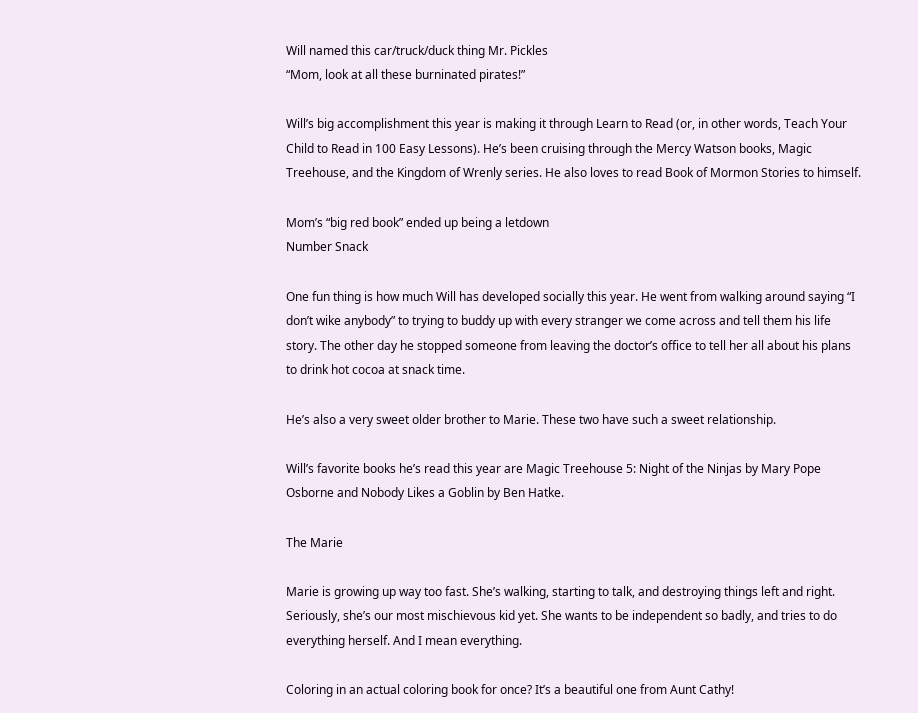Will named this car/truck/duck thing Mr. Pickles
“Mom, look at all these burninated pirates!”

Will’s big accomplishment this year is making it through Learn to Read (or, in other words, Teach Your Child to Read in 100 Easy Lessons). He’s been cruising through the Mercy Watson books, Magic Treehouse, and the Kingdom of Wrenly series. He also loves to read Book of Mormon Stories to himself.

Mom’s “big red book” ended up being a letdown
Number Snack

One fun thing is how much Will has developed socially this year. He went from walking around saying “I don’t wike anybody” to trying to buddy up with every stranger we come across and tell them his life story. The other day he stopped someone from leaving the doctor’s office to tell her all about his plans to drink hot cocoa at snack time.

He’s also a very sweet older brother to Marie. These two have such a sweet relationship.

Will’s favorite books he’s read this year are Magic Treehouse 5: Night of the Ninjas by Mary Pope Osborne and Nobody Likes a Goblin by Ben Hatke.

The Marie

Marie is growing up way too fast. She’s walking, starting to talk, and destroying things left and right. Seriously, she’s our most mischievous kid yet. She wants to be independent so badly, and tries to do everything herself. And I mean everything.

Coloring in an actual coloring book for once? It’s a beautiful one from Aunt Cathy!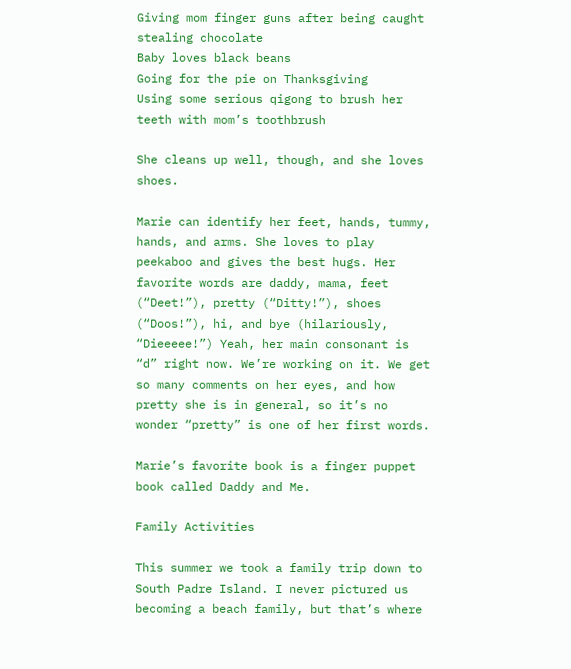Giving mom finger guns after being caught stealing chocolate
Baby loves black beans
Going for the pie on Thanksgiving
Using some serious qigong to brush her teeth with mom’s toothbrush

She cleans up well, though, and she loves shoes.

Marie can identify her feet, hands, tummy, hands, and arms. She loves to play peekaboo and gives the best hugs. Her favorite words are daddy, mama, feet (“Deet!”), pretty (“Ditty!”), shoes (“Doos!”), hi, and bye (hilariously, “Dieeeee!”) Yeah, her main consonant is “d” right now. We’re working on it. We get so many comments on her eyes, and how pretty she is in general, so it’s no wonder “pretty” is one of her first words.

Marie’s favorite book is a finger puppet book called Daddy and Me.

Family Activities

This summer we took a family trip down to South Padre Island. I never pictured us becoming a beach family, but that’s where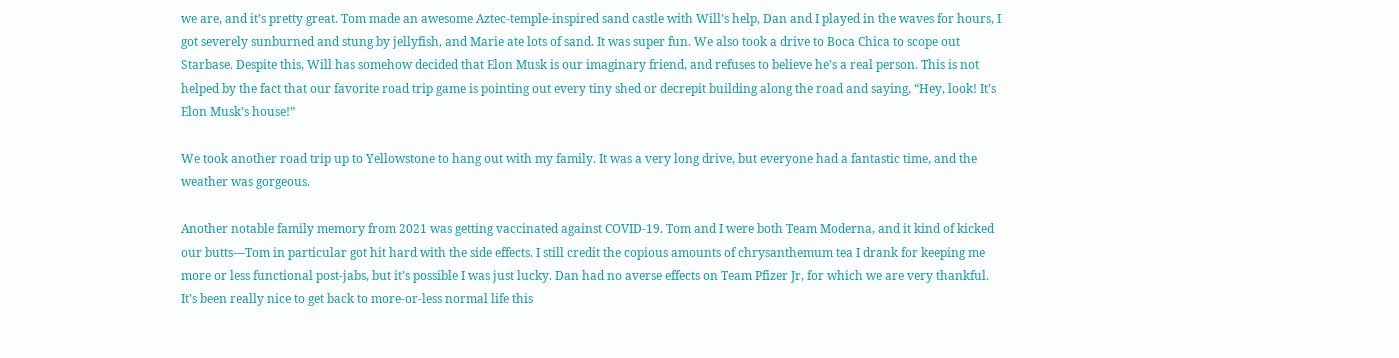we are, and it’s pretty great. Tom made an awesome Aztec-temple-inspired sand castle with Will’s help, Dan and I played in the waves for hours, I got severely sunburned and stung by jellyfish, and Marie ate lots of sand. It was super fun. We also took a drive to Boca Chica to scope out Starbase. Despite this, Will has somehow decided that Elon Musk is our imaginary friend, and refuses to believe he’s a real person. This is not helped by the fact that our favorite road trip game is pointing out every tiny shed or decrepit building along the road and saying, “Hey, look! It’s Elon Musk’s house!”

We took another road trip up to Yellowstone to hang out with my family. It was a very long drive, but everyone had a fantastic time, and the weather was gorgeous.

Another notable family memory from 2021 was getting vaccinated against COVID-19. Tom and I were both Team Moderna, and it kind of kicked our butts—Tom in particular got hit hard with the side effects. I still credit the copious amounts of chrysanthemum tea I drank for keeping me more or less functional post-jabs, but it’s possible I was just lucky. Dan had no averse effects on Team Pfizer Jr, for which we are very thankful. It’s been really nice to get back to more-or-less normal life this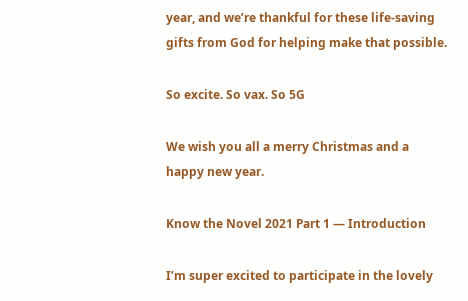year, and we’re thankful for these life-saving gifts from God for helping make that possible.

So excite. So vax. So 5G

We wish you all a merry Christmas and a happy new year.

Know the Novel 2021 Part 1 — Introduction

I’m super excited to participate in the lovely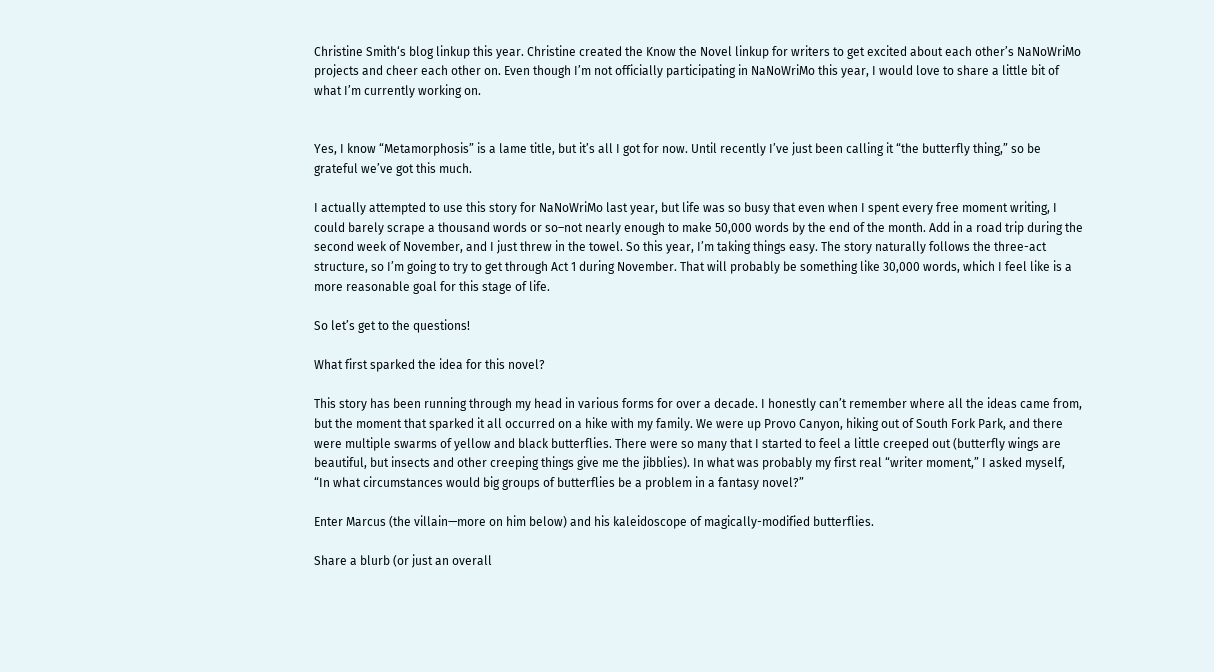Christine Smith‘s blog linkup this year. Christine created the Know the Novel linkup for writers to get excited about each other’s NaNoWriMo projects and cheer each other on. Even though I’m not officially participating in NaNoWriMo this year, I would love to share a little bit of what I’m currently working on.


Yes, I know “Metamorphosis” is a lame title, but it’s all I got for now. Until recently I’ve just been calling it “the butterfly thing,” so be grateful we’ve got this much.

I actually attempted to use this story for NaNoWriMo last year, but life was so busy that even when I spent every free moment writing, I could barely scrape a thousand words or so–not nearly enough to make 50,000 words by the end of the month. Add in a road trip during the second week of November, and I just threw in the towel. So this year, I’m taking things easy. The story naturally follows the three-act structure, so I’m going to try to get through Act 1 during November. That will probably be something like 30,000 words, which I feel like is a more reasonable goal for this stage of life.

So let’s get to the questions!

What first sparked the idea for this novel?

This story has been running through my head in various forms for over a decade. I honestly can’t remember where all the ideas came from, but the moment that sparked it all occurred on a hike with my family. We were up Provo Canyon, hiking out of South Fork Park, and there were multiple swarms of yellow and black butterflies. There were so many that I started to feel a little creeped out (butterfly wings are beautiful, but insects and other creeping things give me the jibblies). In what was probably my first real “writer moment,” I asked myself, “In what circumstances would big groups of butterflies be a problem in a fantasy novel?”

Enter Marcus (the villain—more on him below) and his kaleidoscope of magically-modified butterflies.

Share a blurb (or just an overall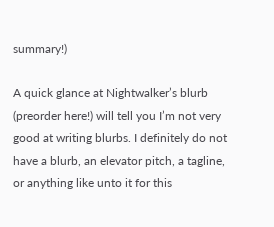summary!)

A quick glance at Nightwalker’s blurb (preorder here!) will tell you I’m not very good at writing blurbs. I definitely do not have a blurb, an elevator pitch, a tagline, or anything like unto it for this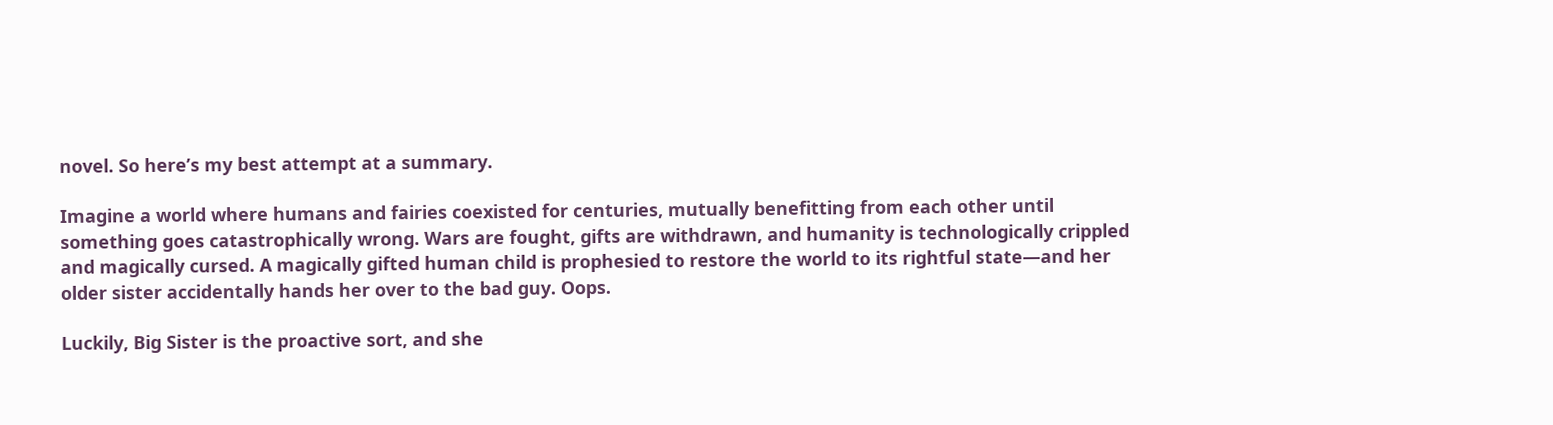novel. So here’s my best attempt at a summary.

Imagine a world where humans and fairies coexisted for centuries, mutually benefitting from each other until something goes catastrophically wrong. Wars are fought, gifts are withdrawn, and humanity is technologically crippled and magically cursed. A magically gifted human child is prophesied to restore the world to its rightful state—and her older sister accidentally hands her over to the bad guy. Oops.

Luckily, Big Sister is the proactive sort, and she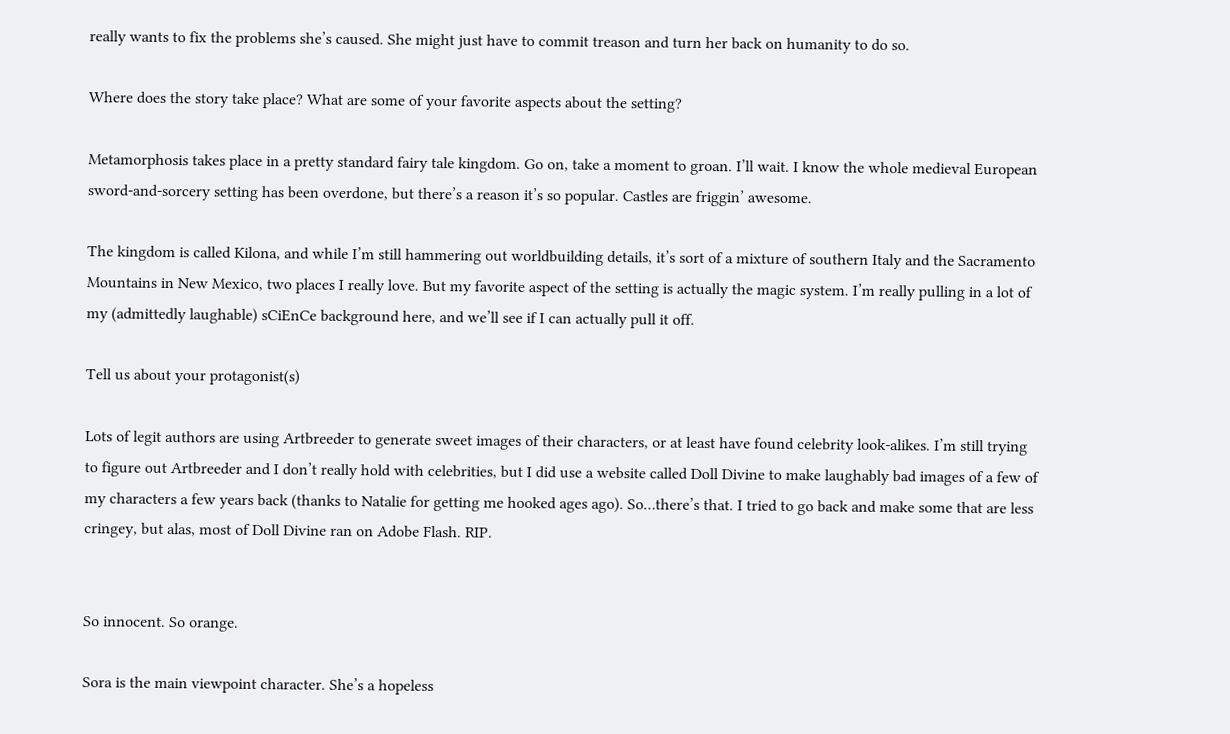really wants to fix the problems she’s caused. She might just have to commit treason and turn her back on humanity to do so.

Where does the story take place? What are some of your favorite aspects about the setting?

Metamorphosis takes place in a pretty standard fairy tale kingdom. Go on, take a moment to groan. I’ll wait. I know the whole medieval European sword-and-sorcery setting has been overdone, but there’s a reason it’s so popular. Castles are friggin’ awesome.

The kingdom is called Kilona, and while I’m still hammering out worldbuilding details, it’s sort of a mixture of southern Italy and the Sacramento Mountains in New Mexico, two places I really love. But my favorite aspect of the setting is actually the magic system. I’m really pulling in a lot of my (admittedly laughable) sCiEnCe background here, and we’ll see if I can actually pull it off.

Tell us about your protagonist(s)

Lots of legit authors are using Artbreeder to generate sweet images of their characters, or at least have found celebrity look-alikes. I’m still trying to figure out Artbreeder and I don’t really hold with celebrities, but I did use a website called Doll Divine to make laughably bad images of a few of my characters a few years back (thanks to Natalie for getting me hooked ages ago). So…there’s that. I tried to go back and make some that are less cringey, but alas, most of Doll Divine ran on Adobe Flash. RIP.


So innocent. So orange.

Sora is the main viewpoint character. She’s a hopeless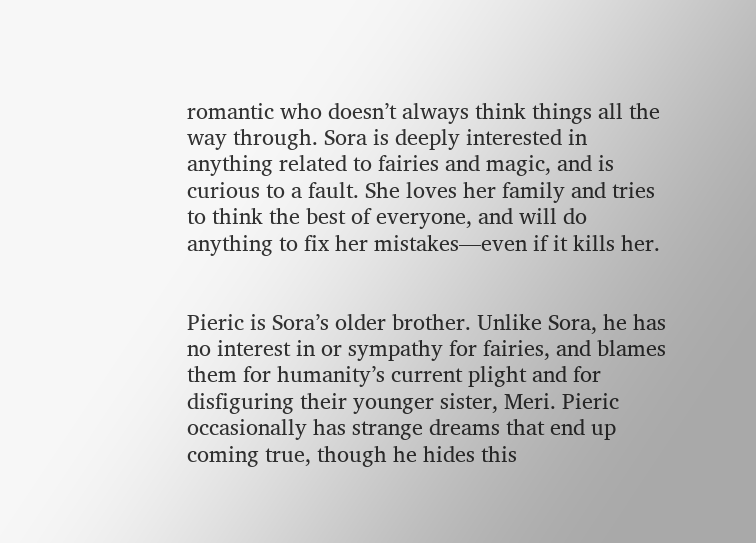romantic who doesn’t always think things all the way through. Sora is deeply interested in anything related to fairies and magic, and is curious to a fault. She loves her family and tries to think the best of everyone, and will do anything to fix her mistakes—even if it kills her.


Pieric is Sora’s older brother. Unlike Sora, he has no interest in or sympathy for fairies, and blames them for humanity’s current plight and for disfiguring their younger sister, Meri. Pieric occasionally has strange dreams that end up coming true, though he hides this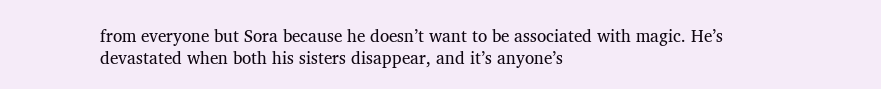from everyone but Sora because he doesn’t want to be associated with magic. He’s devastated when both his sisters disappear, and it’s anyone’s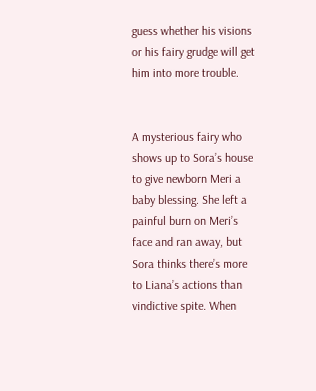guess whether his visions or his fairy grudge will get him into more trouble.


A mysterious fairy who shows up to Sora’s house to give newborn Meri a baby blessing. She left a painful burn on Meri’s face and ran away, but Sora thinks there’s more to Liana’s actions than vindictive spite. When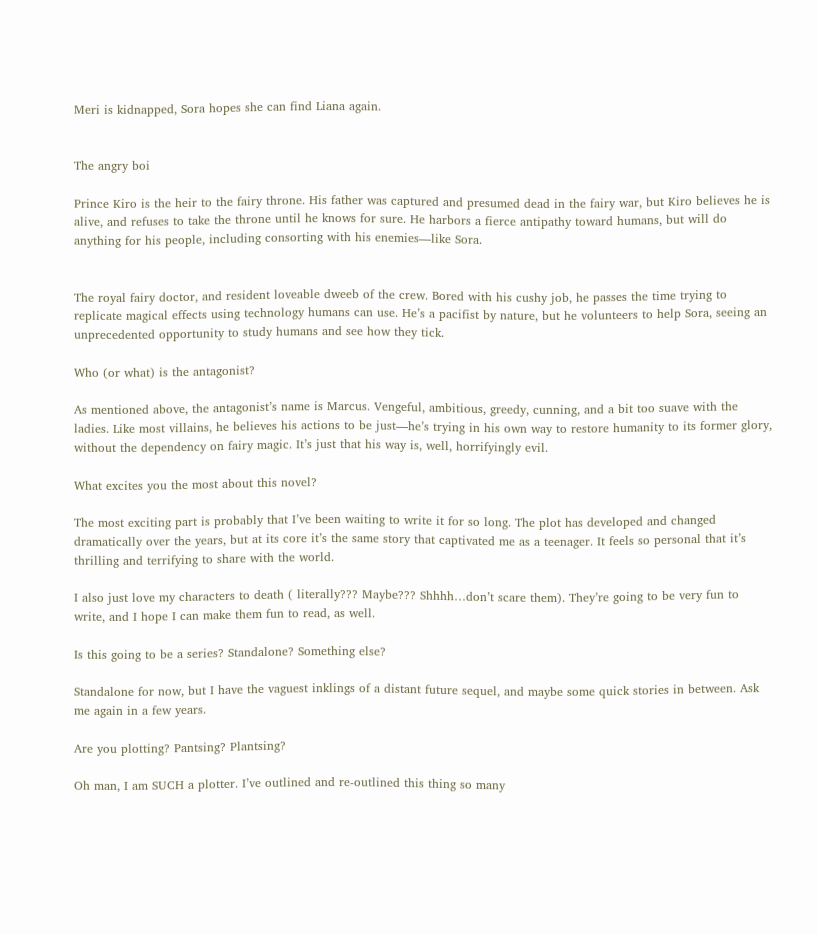Meri is kidnapped, Sora hopes she can find Liana again.


The angry boi

Prince Kiro is the heir to the fairy throne. His father was captured and presumed dead in the fairy war, but Kiro believes he is alive, and refuses to take the throne until he knows for sure. He harbors a fierce antipathy toward humans, but will do anything for his people, including consorting with his enemies—like Sora.


The royal fairy doctor, and resident loveable dweeb of the crew. Bored with his cushy job, he passes the time trying to replicate magical effects using technology humans can use. He’s a pacifist by nature, but he volunteers to help Sora, seeing an unprecedented opportunity to study humans and see how they tick.

Who (or what) is the antagonist?

As mentioned above, the antagonist’s name is Marcus. Vengeful, ambitious, greedy, cunning, and a bit too suave with the ladies. Like most villains, he believes his actions to be just—he’s trying in his own way to restore humanity to its former glory, without the dependency on fairy magic. It’s just that his way is, well, horrifyingly evil.

What excites you the most about this novel?

The most exciting part is probably that I’ve been waiting to write it for so long. The plot has developed and changed dramatically over the years, but at its core it’s the same story that captivated me as a teenager. It feels so personal that it’s thrilling and terrifying to share with the world.

I also just love my characters to death ( literally??? Maybe??? Shhhh…don’t scare them). They’re going to be very fun to write, and I hope I can make them fun to read, as well.

Is this going to be a series? Standalone? Something else?

Standalone for now, but I have the vaguest inklings of a distant future sequel, and maybe some quick stories in between. Ask me again in a few years.

Are you plotting? Pantsing? Plantsing?

Oh man, I am SUCH a plotter. I’ve outlined and re-outlined this thing so many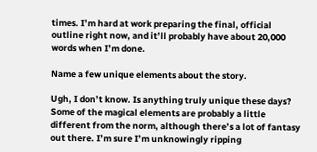times. I’m hard at work preparing the final, official outline right now, and it’ll probably have about 20,000 words when I’m done.

Name a few unique elements about the story.

Ugh, I don’t know. Is anything truly unique these days? Some of the magical elements are probably a little different from the norm, although there’s a lot of fantasy out there. I’m sure I’m unknowingly ripping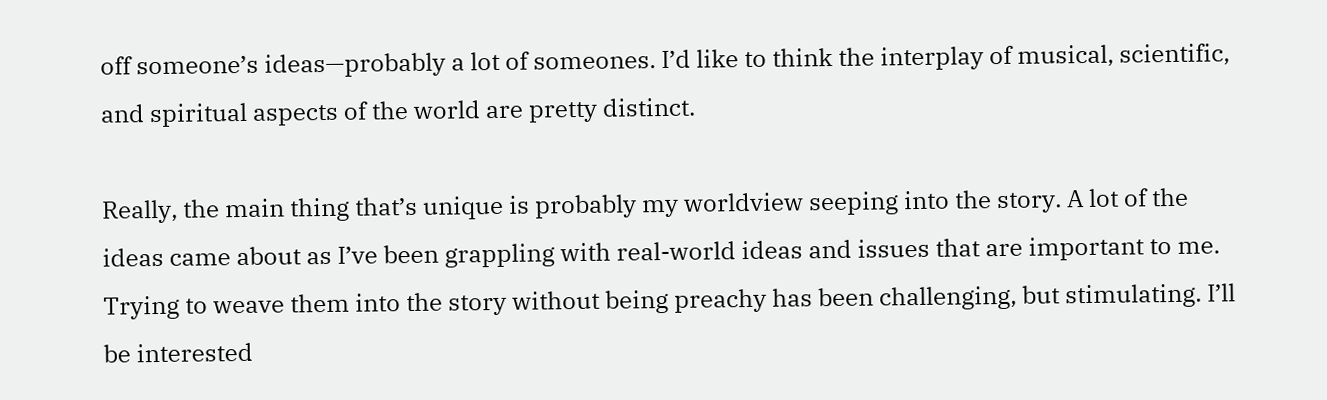off someone’s ideas—probably a lot of someones. I’d like to think the interplay of musical, scientific, and spiritual aspects of the world are pretty distinct.

Really, the main thing that’s unique is probably my worldview seeping into the story. A lot of the ideas came about as I’ve been grappling with real-world ideas and issues that are important to me. Trying to weave them into the story without being preachy has been challenging, but stimulating. I’ll be interested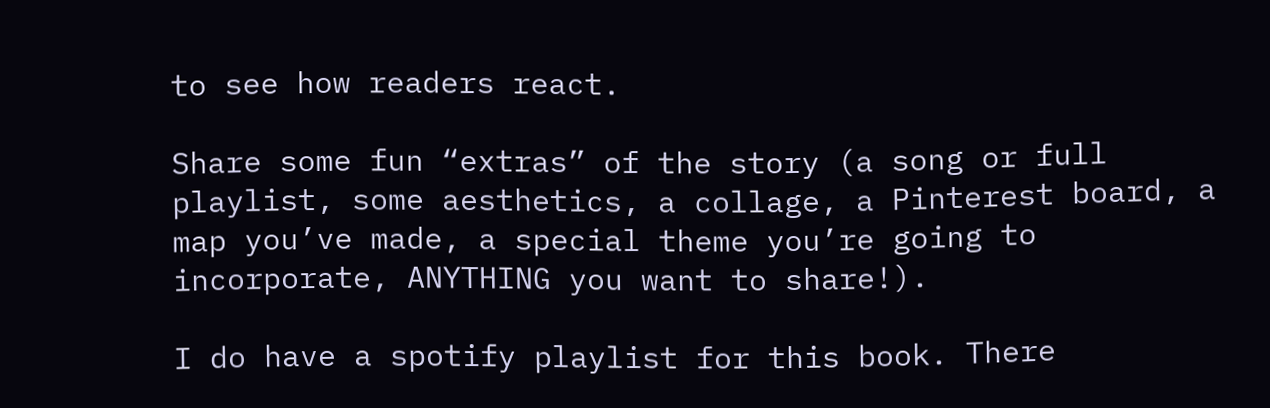to see how readers react.

Share some fun “extras” of the story (a song or full playlist, some aesthetics, a collage, a Pinterest board, a map you’ve made, a special theme you’re going to incorporate, ANYTHING you want to share!).

I do have a spotify playlist for this book. There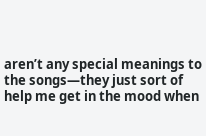aren’t any special meanings to the songs—they just sort of help me get in the mood when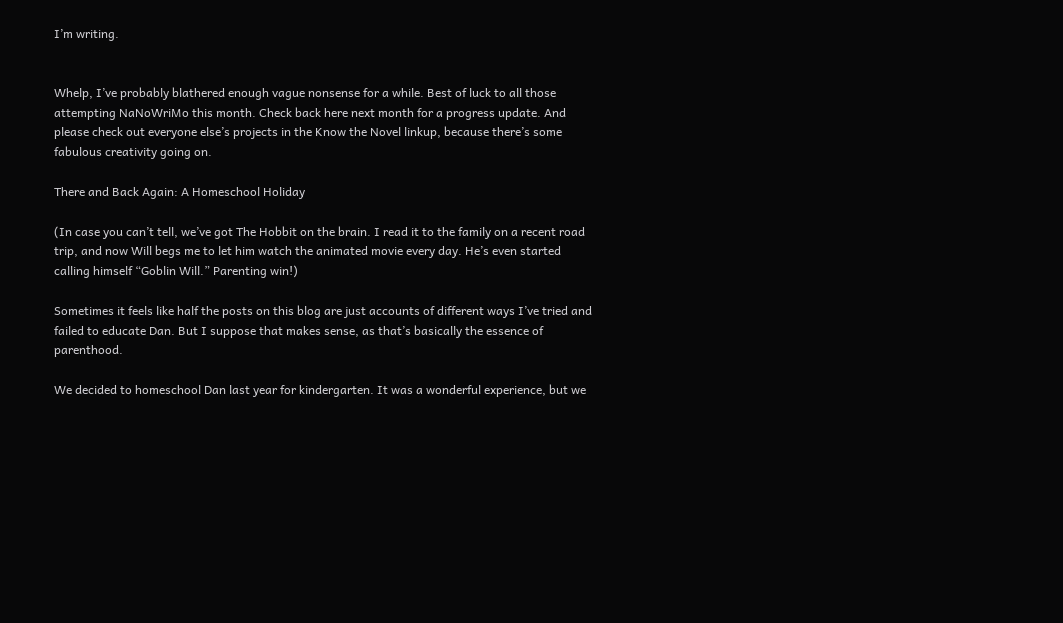I’m writing.


Whelp, I’ve probably blathered enough vague nonsense for a while. Best of luck to all those attempting NaNoWriMo this month. Check back here next month for a progress update. And please check out everyone else’s projects in the Know the Novel linkup, because there’s some fabulous creativity going on.

There and Back Again: A Homeschool Holiday

(In case you can’t tell, we’ve got The Hobbit on the brain. I read it to the family on a recent road trip, and now Will begs me to let him watch the animated movie every day. He’s even started calling himself “Goblin Will.” Parenting win!)

Sometimes it feels like half the posts on this blog are just accounts of different ways I’ve tried and failed to educate Dan. But I suppose that makes sense, as that’s basically the essence of parenthood.

We decided to homeschool Dan last year for kindergarten. It was a wonderful experience, but we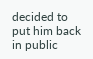decided to put him back in public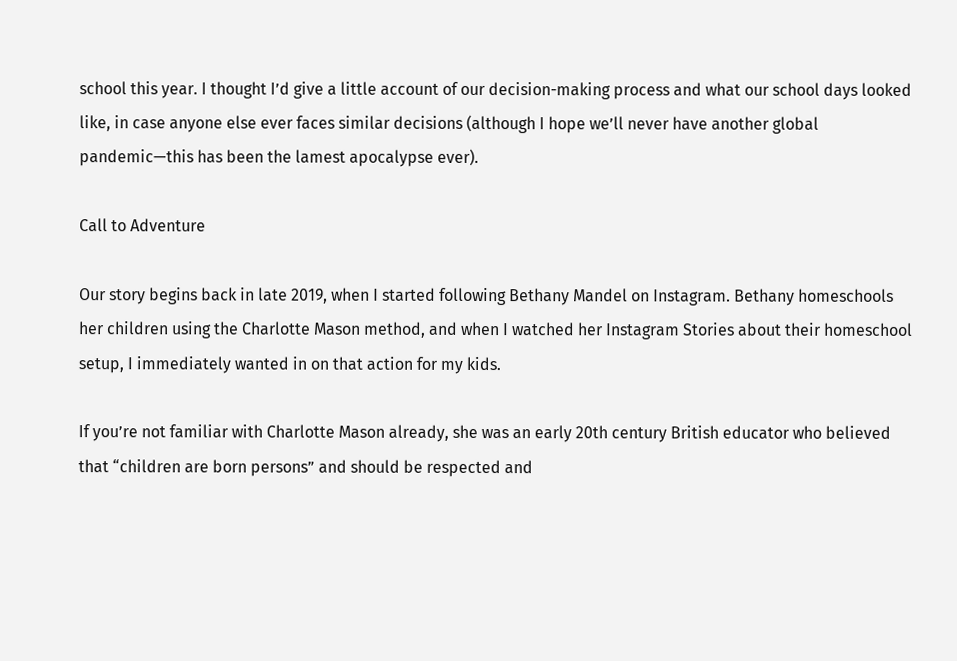school this year. I thought I’d give a little account of our decision-making process and what our school days looked like, in case anyone else ever faces similar decisions (although I hope we’ll never have another global pandemic—this has been the lamest apocalypse ever).

Call to Adventure

Our story begins back in late 2019, when I started following Bethany Mandel on Instagram. Bethany homeschools her children using the Charlotte Mason method, and when I watched her Instagram Stories about their homeschool setup, I immediately wanted in on that action for my kids.

If you’re not familiar with Charlotte Mason already, she was an early 20th century British educator who believed that “children are born persons” and should be respected and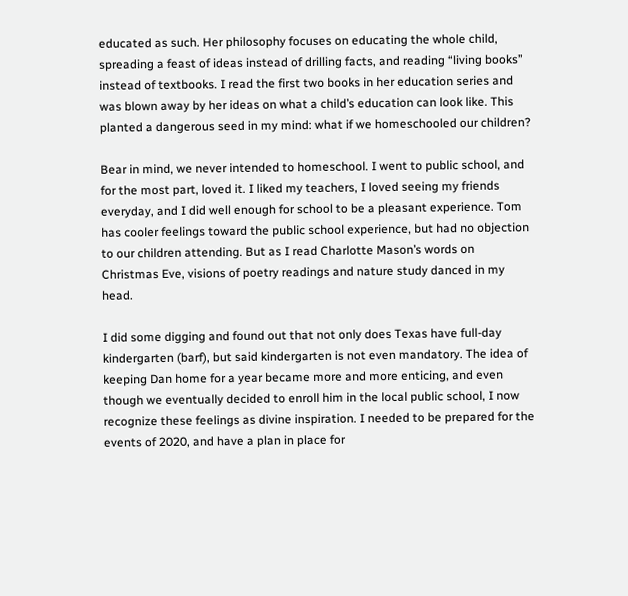educated as such. Her philosophy focuses on educating the whole child, spreading a feast of ideas instead of drilling facts, and reading “living books” instead of textbooks. I read the first two books in her education series and was blown away by her ideas on what a child’s education can look like. This planted a dangerous seed in my mind: what if we homeschooled our children?

Bear in mind, we never intended to homeschool. I went to public school, and for the most part, loved it. I liked my teachers, I loved seeing my friends everyday, and I did well enough for school to be a pleasant experience. Tom has cooler feelings toward the public school experience, but had no objection to our children attending. But as I read Charlotte Mason’s words on Christmas Eve, visions of poetry readings and nature study danced in my head.

I did some digging and found out that not only does Texas have full-day kindergarten (barf), but said kindergarten is not even mandatory. The idea of keeping Dan home for a year became more and more enticing, and even though we eventually decided to enroll him in the local public school, I now recognize these feelings as divine inspiration. I needed to be prepared for the events of 2020, and have a plan in place for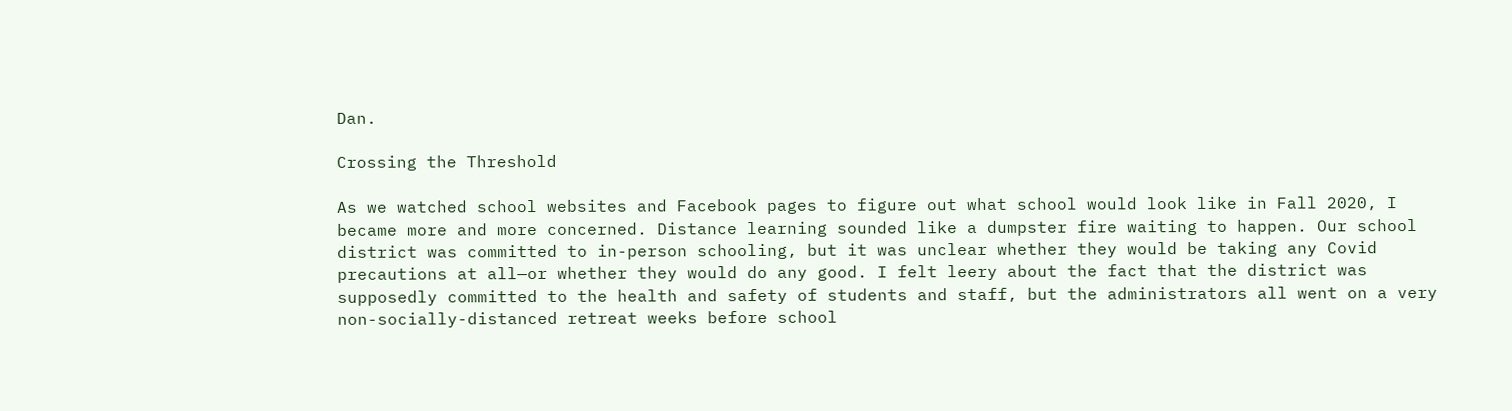Dan.

Crossing the Threshold

As we watched school websites and Facebook pages to figure out what school would look like in Fall 2020, I became more and more concerned. Distance learning sounded like a dumpster fire waiting to happen. Our school district was committed to in-person schooling, but it was unclear whether they would be taking any Covid precautions at all—or whether they would do any good. I felt leery about the fact that the district was supposedly committed to the health and safety of students and staff, but the administrators all went on a very non-socially-distanced retreat weeks before school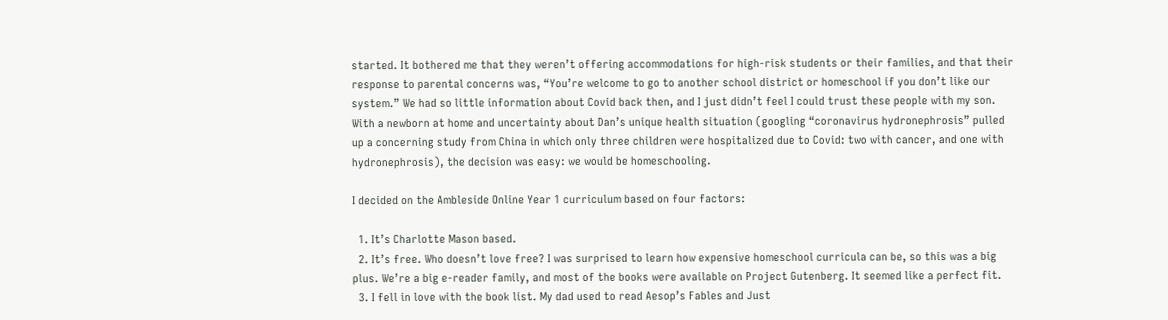started. It bothered me that they weren’t offering accommodations for high-risk students or their families, and that their response to parental concerns was, “You’re welcome to go to another school district or homeschool if you don’t like our system.” We had so little information about Covid back then, and I just didn’t feel I could trust these people with my son. With a newborn at home and uncertainty about Dan’s unique health situation (googling “coronavirus hydronephrosis” pulled up a concerning study from China in which only three children were hospitalized due to Covid: two with cancer, and one with hydronephrosis), the decision was easy: we would be homeschooling.

I decided on the Ambleside Online Year 1 curriculum based on four factors:

  1. It’s Charlotte Mason based.
  2. It’s free. Who doesn’t love free? I was surprised to learn how expensive homeschool curricula can be, so this was a big plus. We’re a big e-reader family, and most of the books were available on Project Gutenberg. It seemed like a perfect fit.
  3. I fell in love with the book list. My dad used to read Aesop’s Fables and Just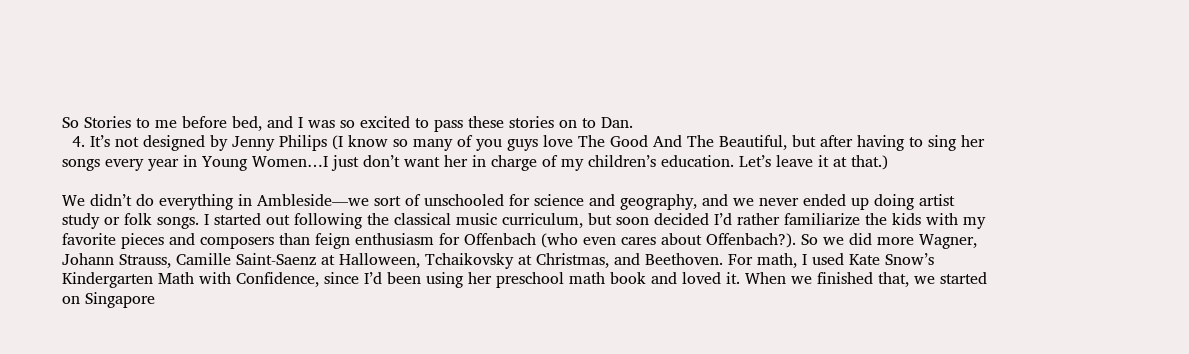So Stories to me before bed, and I was so excited to pass these stories on to Dan.
  4. It’s not designed by Jenny Philips (I know so many of you guys love The Good And The Beautiful, but after having to sing her songs every year in Young Women…I just don’t want her in charge of my children’s education. Let’s leave it at that.)

We didn’t do everything in Ambleside—we sort of unschooled for science and geography, and we never ended up doing artist study or folk songs. I started out following the classical music curriculum, but soon decided I’d rather familiarize the kids with my favorite pieces and composers than feign enthusiasm for Offenbach (who even cares about Offenbach?). So we did more Wagner, Johann Strauss, Camille Saint-Saenz at Halloween, Tchaikovsky at Christmas, and Beethoven. For math, I used Kate Snow’s Kindergarten Math with Confidence, since I’d been using her preschool math book and loved it. When we finished that, we started on Singapore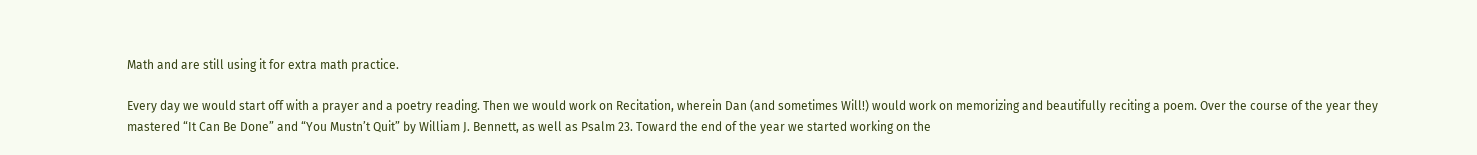Math and are still using it for extra math practice.

Every day we would start off with a prayer and a poetry reading. Then we would work on Recitation, wherein Dan (and sometimes Will!) would work on memorizing and beautifully reciting a poem. Over the course of the year they mastered “It Can Be Done” and “You Mustn’t Quit” by William J. Bennett, as well as Psalm 23. Toward the end of the year we started working on the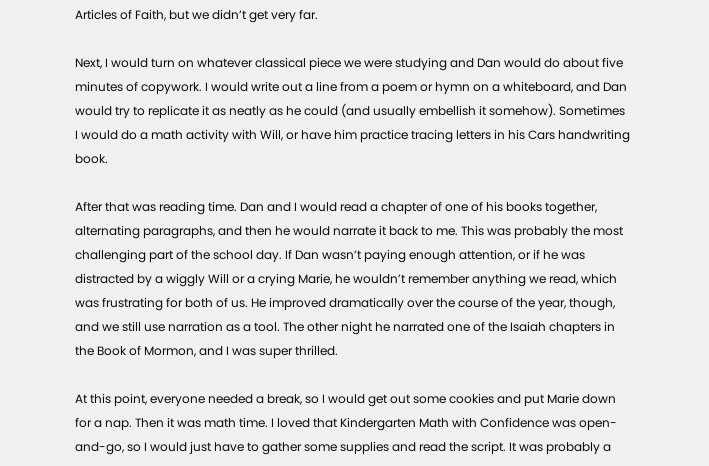Articles of Faith, but we didn’t get very far.

Next, I would turn on whatever classical piece we were studying and Dan would do about five minutes of copywork. I would write out a line from a poem or hymn on a whiteboard, and Dan would try to replicate it as neatly as he could (and usually embellish it somehow). Sometimes I would do a math activity with Will, or have him practice tracing letters in his Cars handwriting book.

After that was reading time. Dan and I would read a chapter of one of his books together, alternating paragraphs, and then he would narrate it back to me. This was probably the most challenging part of the school day. If Dan wasn’t paying enough attention, or if he was distracted by a wiggly Will or a crying Marie, he wouldn’t remember anything we read, which was frustrating for both of us. He improved dramatically over the course of the year, though, and we still use narration as a tool. The other night he narrated one of the Isaiah chapters in the Book of Mormon, and I was super thrilled.

At this point, everyone needed a break, so I would get out some cookies and put Marie down for a nap. Then it was math time. I loved that Kindergarten Math with Confidence was open-and-go, so I would just have to gather some supplies and read the script. It was probably a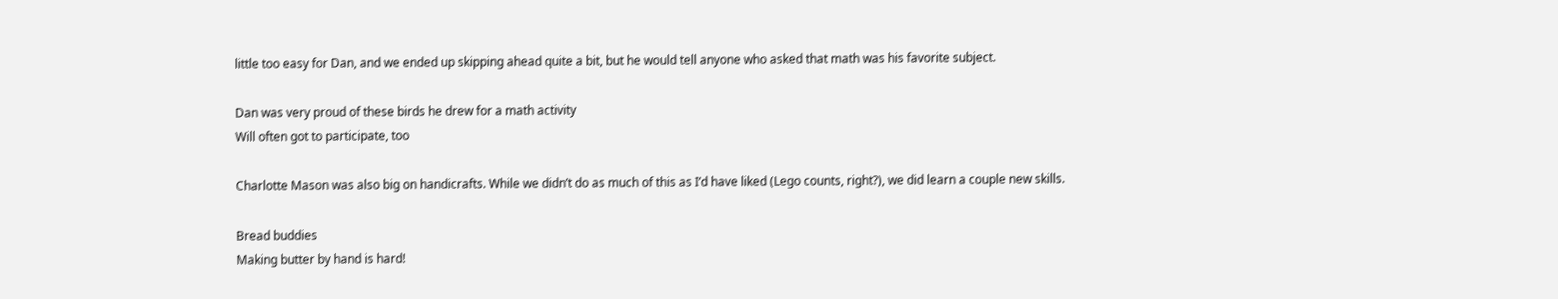little too easy for Dan, and we ended up skipping ahead quite a bit, but he would tell anyone who asked that math was his favorite subject.

Dan was very proud of these birds he drew for a math activity
Will often got to participate, too

Charlotte Mason was also big on handicrafts. While we didn’t do as much of this as I’d have liked (Lego counts, right?), we did learn a couple new skills.

Bread buddies
Making butter by hand is hard!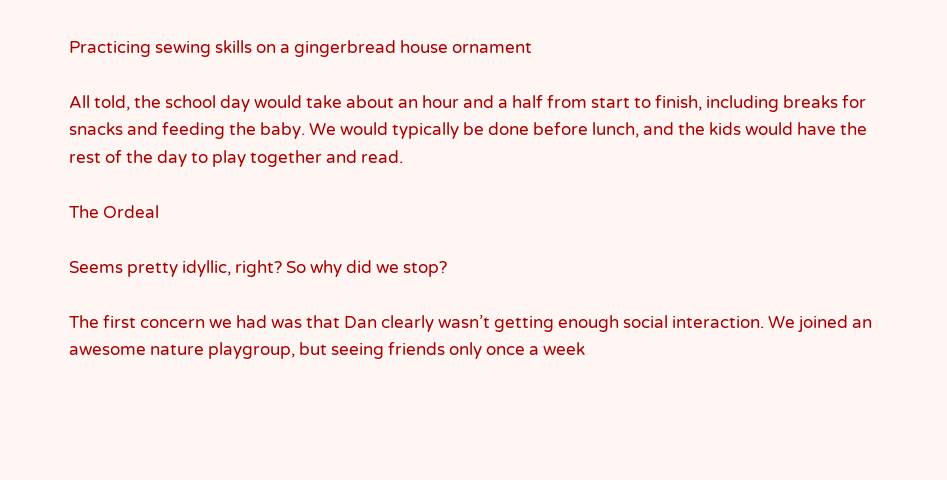Practicing sewing skills on a gingerbread house ornament

All told, the school day would take about an hour and a half from start to finish, including breaks for snacks and feeding the baby. We would typically be done before lunch, and the kids would have the rest of the day to play together and read.

The Ordeal

Seems pretty idyllic, right? So why did we stop?

The first concern we had was that Dan clearly wasn’t getting enough social interaction. We joined an awesome nature playgroup, but seeing friends only once a week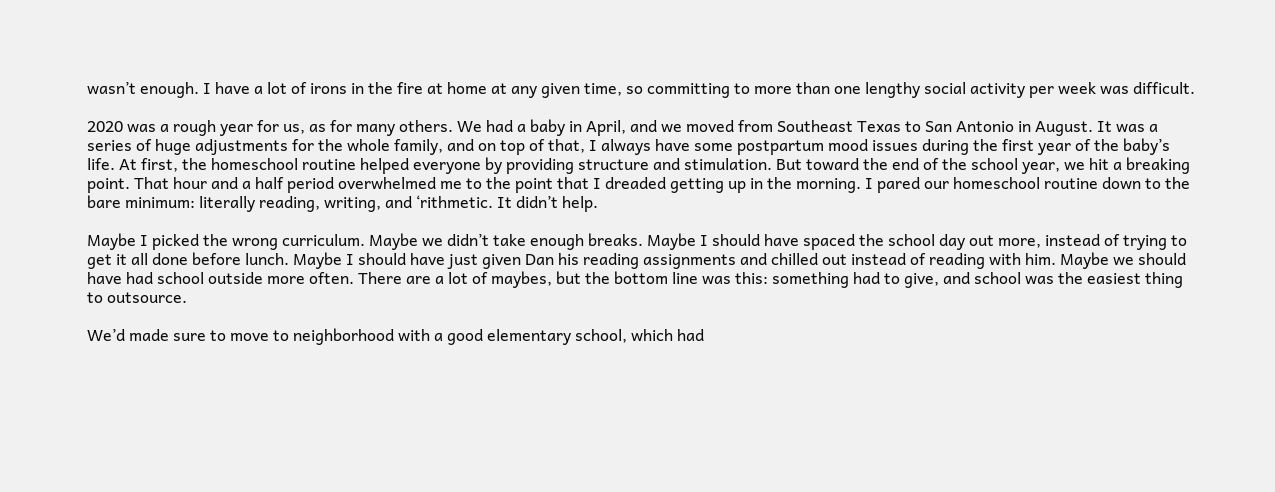wasn’t enough. I have a lot of irons in the fire at home at any given time, so committing to more than one lengthy social activity per week was difficult.

2020 was a rough year for us, as for many others. We had a baby in April, and we moved from Southeast Texas to San Antonio in August. It was a series of huge adjustments for the whole family, and on top of that, I always have some postpartum mood issues during the first year of the baby’s life. At first, the homeschool routine helped everyone by providing structure and stimulation. But toward the end of the school year, we hit a breaking point. That hour and a half period overwhelmed me to the point that I dreaded getting up in the morning. I pared our homeschool routine down to the bare minimum: literally reading, writing, and ‘rithmetic. It didn’t help.

Maybe I picked the wrong curriculum. Maybe we didn’t take enough breaks. Maybe I should have spaced the school day out more, instead of trying to get it all done before lunch. Maybe I should have just given Dan his reading assignments and chilled out instead of reading with him. Maybe we should have had school outside more often. There are a lot of maybes, but the bottom line was this: something had to give, and school was the easiest thing to outsource.

We’d made sure to move to neighborhood with a good elementary school, which had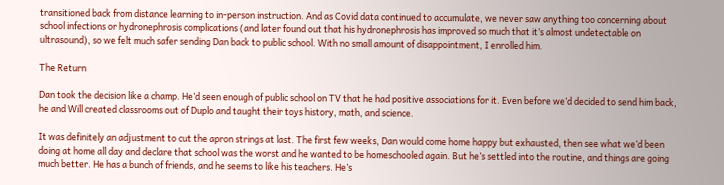transitioned back from distance learning to in-person instruction. And as Covid data continued to accumulate, we never saw anything too concerning about school infections or hydronephrosis complications (and later found out that his hydronephrosis has improved so much that it’s almost undetectable on ultrasound), so we felt much safer sending Dan back to public school. With no small amount of disappointment, I enrolled him.

The Return

Dan took the decision like a champ. He’d seen enough of public school on TV that he had positive associations for it. Even before we’d decided to send him back, he and Will created classrooms out of Duplo and taught their toys history, math, and science.

It was definitely an adjustment to cut the apron strings at last. The first few weeks, Dan would come home happy but exhausted, then see what we’d been doing at home all day and declare that school was the worst and he wanted to be homeschooled again. But he’s settled into the routine, and things are going much better. He has a bunch of friends, and he seems to like his teachers. He’s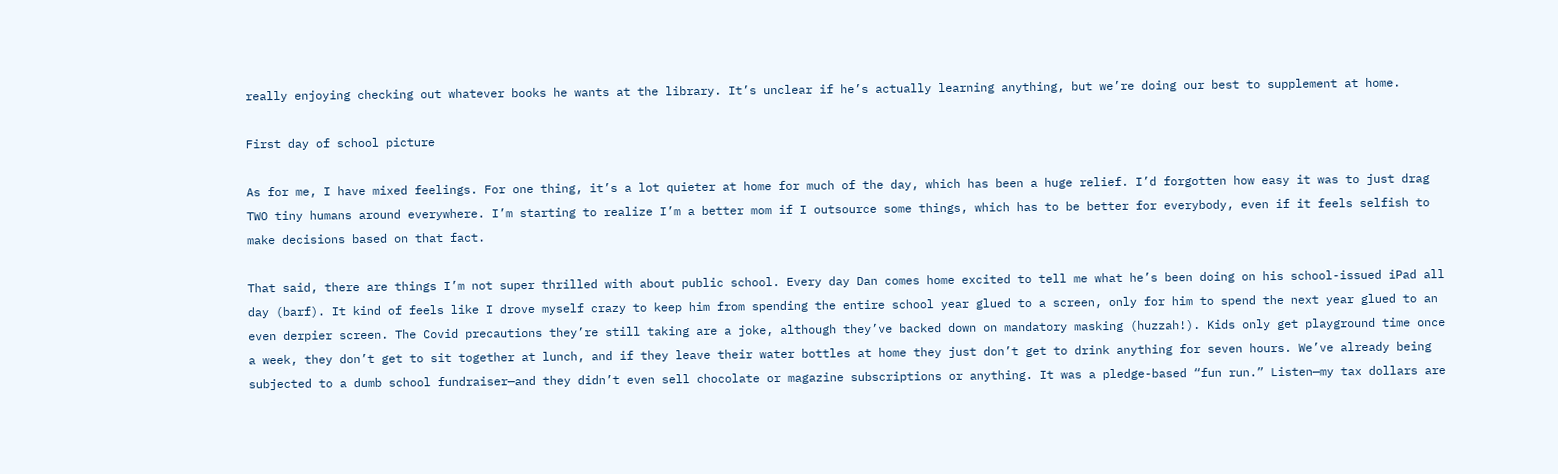really enjoying checking out whatever books he wants at the library. It’s unclear if he’s actually learning anything, but we’re doing our best to supplement at home.

First day of school picture

As for me, I have mixed feelings. For one thing, it’s a lot quieter at home for much of the day, which has been a huge relief. I’d forgotten how easy it was to just drag TWO tiny humans around everywhere. I’m starting to realize I’m a better mom if I outsource some things, which has to be better for everybody, even if it feels selfish to make decisions based on that fact.

That said, there are things I’m not super thrilled with about public school. Every day Dan comes home excited to tell me what he’s been doing on his school-issued iPad all day (barf). It kind of feels like I drove myself crazy to keep him from spending the entire school year glued to a screen, only for him to spend the next year glued to an even derpier screen. The Covid precautions they’re still taking are a joke, although they’ve backed down on mandatory masking (huzzah!). Kids only get playground time once a week, they don’t get to sit together at lunch, and if they leave their water bottles at home they just don’t get to drink anything for seven hours. We’ve already being subjected to a dumb school fundraiser—and they didn’t even sell chocolate or magazine subscriptions or anything. It was a pledge-based “fun run.” Listen—my tax dollars are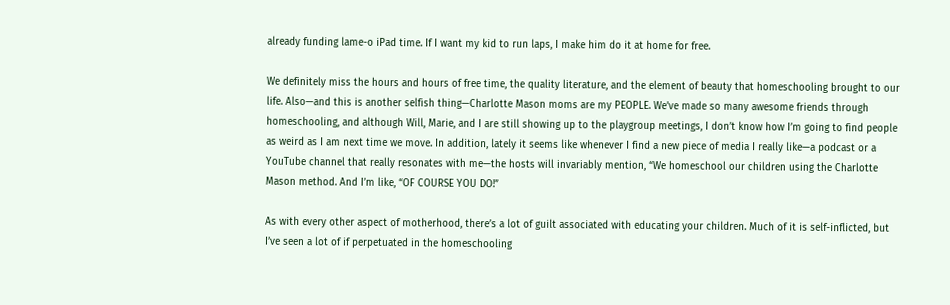already funding lame-o iPad time. If I want my kid to run laps, I make him do it at home for free.

We definitely miss the hours and hours of free time, the quality literature, and the element of beauty that homeschooling brought to our life. Also—and this is another selfish thing—Charlotte Mason moms are my PEOPLE. We’ve made so many awesome friends through homeschooling, and although Will, Marie, and I are still showing up to the playgroup meetings, I don’t know how I’m going to find people as weird as I am next time we move. In addition, lately it seems like whenever I find a new piece of media I really like—a podcast or a YouTube channel that really resonates with me—the hosts will invariably mention, “We homeschool our children using the Charlotte Mason method. And I’m like, “OF COURSE YOU DO!”

As with every other aspect of motherhood, there’s a lot of guilt associated with educating your children. Much of it is self-inflicted, but I’ve seen a lot of if perpetuated in the homeschooling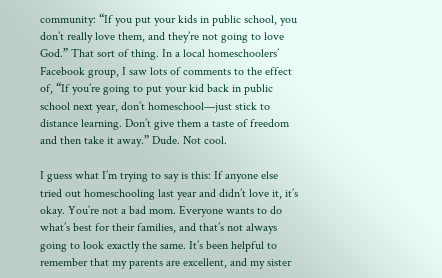community: “If you put your kids in public school, you don’t really love them, and they’re not going to love God.” That sort of thing. In a local homeschoolers’ Facebook group, I saw lots of comments to the effect of, “If you’re going to put your kid back in public school next year, don’t homeschool—just stick to distance learning. Don’t give them a taste of freedom and then take it away.” Dude. Not cool.

I guess what I’m trying to say is this: If anyone else tried out homeschooling last year and didn’t love it, it’s okay. You’re not a bad mom. Everyone wants to do what’s best for their families, and that’s not always going to look exactly the same. It’s been helpful to remember that my parents are excellent, and my sister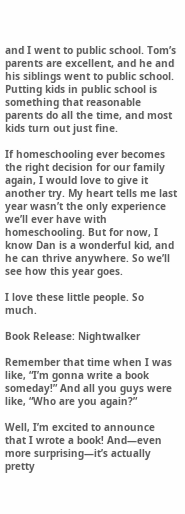and I went to public school. Tom’s parents are excellent, and he and his siblings went to public school. Putting kids in public school is something that reasonable parents do all the time, and most kids turn out just fine.

If homeschooling ever becomes the right decision for our family again, I would love to give it another try. My heart tells me last year wasn’t the only experience we’ll ever have with homeschooling. But for now, I know Dan is a wonderful kid, and he can thrive anywhere. So we’ll see how this year goes.

I love these little people. So much.

Book Release: Nightwalker

Remember that time when I was like, “I’m gonna write a book someday!” And all you guys were like, “Who are you again?”

Well, I’m excited to announce that I wrote a book! And—even more surprising—it’s actually pretty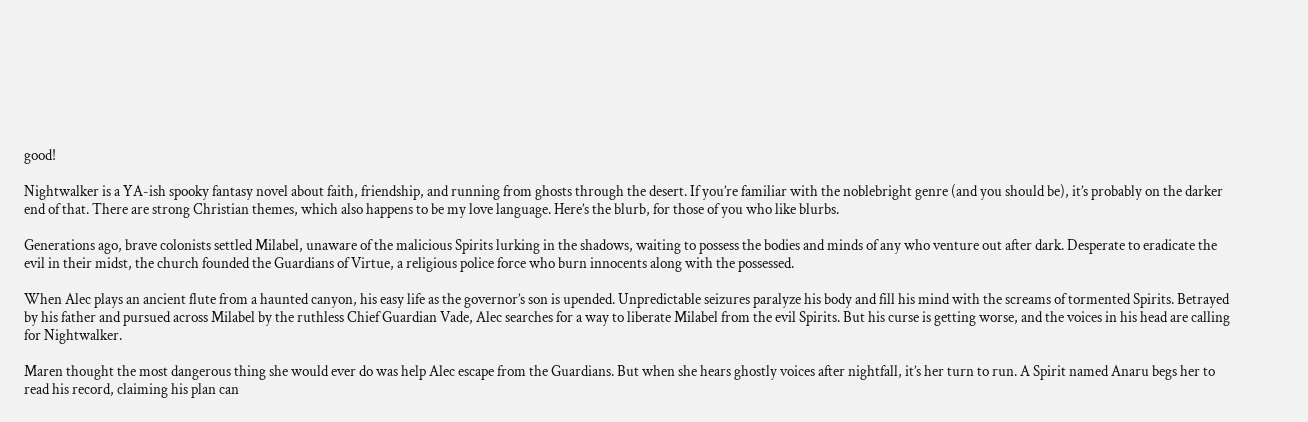good!

Nightwalker is a YA-ish spooky fantasy novel about faith, friendship, and running from ghosts through the desert. If you’re familiar with the noblebright genre (and you should be), it’s probably on the darker end of that. There are strong Christian themes, which also happens to be my love language. Here’s the blurb, for those of you who like blurbs.

Generations ago, brave colonists settled Milabel, unaware of the malicious Spirits lurking in the shadows, waiting to possess the bodies and minds of any who venture out after dark. Desperate to eradicate the evil in their midst, the church founded the Guardians of Virtue, a religious police force who burn innocents along with the possessed.

When Alec plays an ancient flute from a haunted canyon, his easy life as the governor’s son is upended. Unpredictable seizures paralyze his body and fill his mind with the screams of tormented Spirits. Betrayed by his father and pursued across Milabel by the ruthless Chief Guardian Vade, Alec searches for a way to liberate Milabel from the evil Spirits. But his curse is getting worse, and the voices in his head are calling for Nightwalker.

Maren thought the most dangerous thing she would ever do was help Alec escape from the Guardians. But when she hears ghostly voices after nightfall, it’s her turn to run. A Spirit named Anaru begs her to read his record, claiming his plan can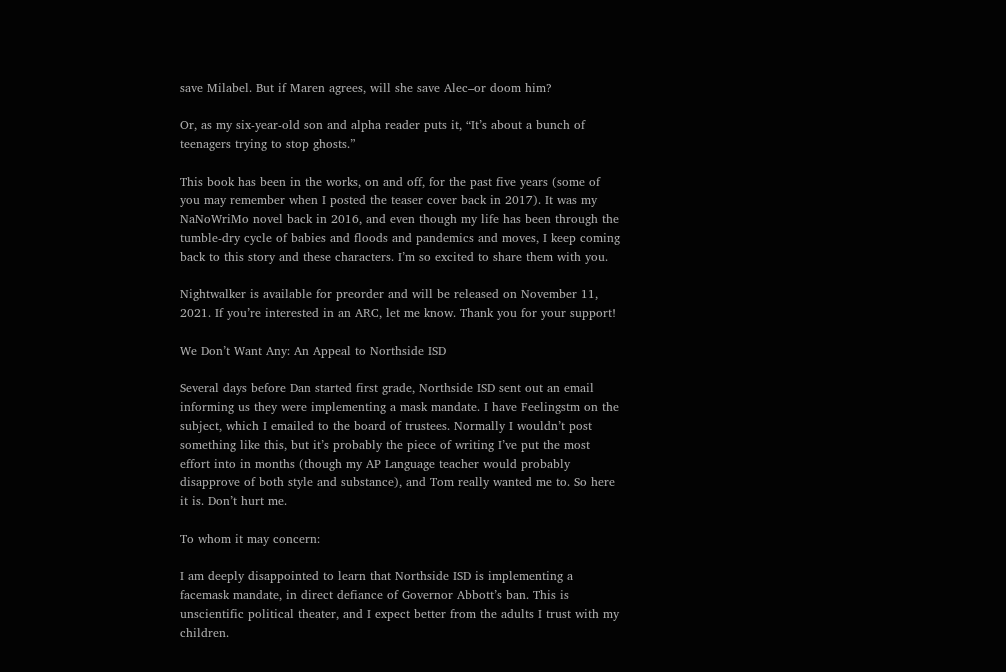save Milabel. But if Maren agrees, will she save Alec–or doom him?

Or, as my six-year-old son and alpha reader puts it, “It’s about a bunch of teenagers trying to stop ghosts.”

This book has been in the works, on and off, for the past five years (some of you may remember when I posted the teaser cover back in 2017). It was my NaNoWriMo novel back in 2016, and even though my life has been through the tumble-dry cycle of babies and floods and pandemics and moves, I keep coming back to this story and these characters. I’m so excited to share them with you.

Nightwalker is available for preorder and will be released on November 11, 2021. If you’re interested in an ARC, let me know. Thank you for your support!

We Don’t Want Any: An Appeal to Northside ISD

Several days before Dan started first grade, Northside ISD sent out an email informing us they were implementing a mask mandate. I have Feelingstm on the subject, which I emailed to the board of trustees. Normally I wouldn’t post something like this, but it’s probably the piece of writing I’ve put the most effort into in months (though my AP Language teacher would probably disapprove of both style and substance), and Tom really wanted me to. So here it is. Don’t hurt me.

To whom it may concern:

I am deeply disappointed to learn that Northside ISD is implementing a facemask mandate, in direct defiance of Governor Abbott’s ban. This is unscientific political theater, and I expect better from the adults I trust with my children.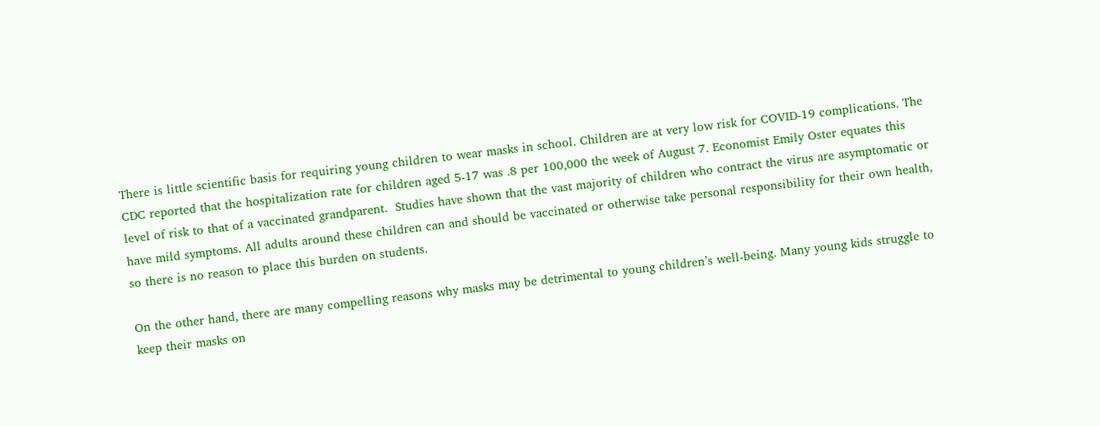There is little scientific basis for requiring young children to wear masks in school. Children are at very low risk for COVID-19 complications. The CDC reported that the hospitalization rate for children aged 5-17 was .8 per 100,000 the week of August 7. Economist Emily Oster equates this level of risk to that of a vaccinated grandparent.  Studies have shown that the vast majority of children who contract the virus are asymptomatic or have mild symptoms. All adults around these children can and should be vaccinated or otherwise take personal responsibility for their own health, so there is no reason to place this burden on students.

On the other hand, there are many compelling reasons why masks may be detrimental to young children’s well-being. Many young kids struggle to keep their masks on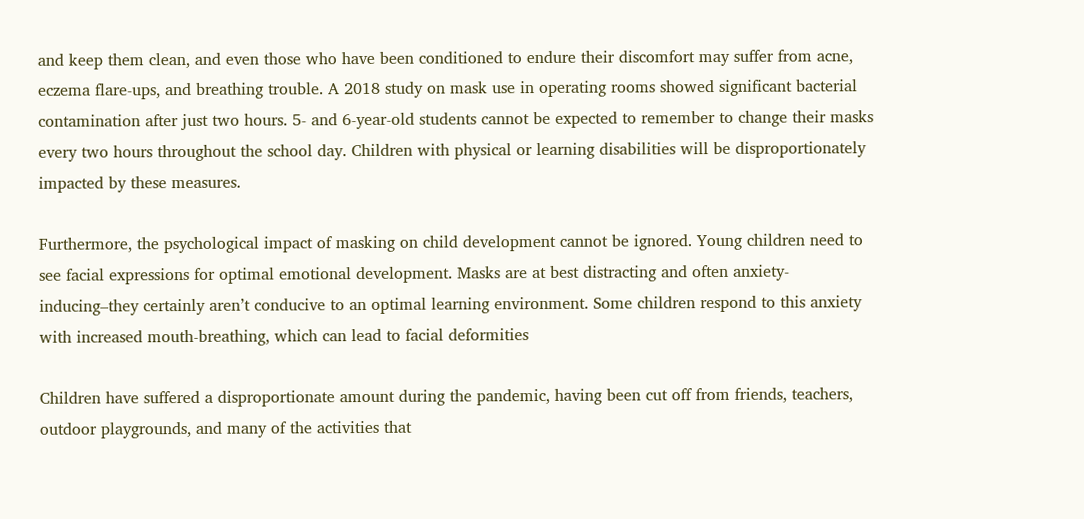and keep them clean, and even those who have been conditioned to endure their discomfort may suffer from acne, eczema flare-ups, and breathing trouble. A 2018 study on mask use in operating rooms showed significant bacterial contamination after just two hours. 5- and 6-year-old students cannot be expected to remember to change their masks every two hours throughout the school day. Children with physical or learning disabilities will be disproportionately impacted by these measures.

Furthermore, the psychological impact of masking on child development cannot be ignored. Young children need to see facial expressions for optimal emotional development. Masks are at best distracting and often anxiety-inducing–they certainly aren’t conducive to an optimal learning environment. Some children respond to this anxiety with increased mouth-breathing, which can lead to facial deformities

Children have suffered a disproportionate amount during the pandemic, having been cut off from friends, teachers, outdoor playgrounds, and many of the activities that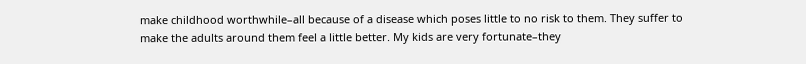make childhood worthwhile–all because of a disease which poses little to no risk to them. They suffer to make the adults around them feel a little better. My kids are very fortunate–they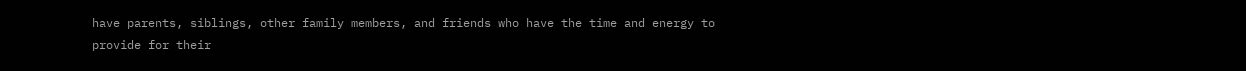have parents, siblings, other family members, and friends who have the time and energy to provide for their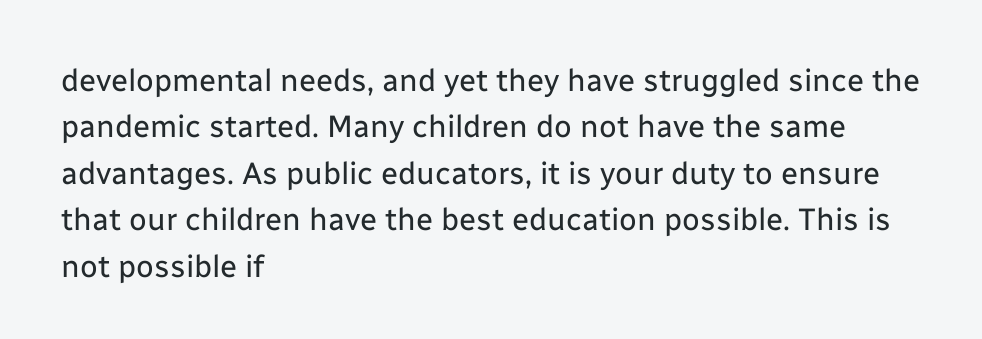developmental needs, and yet they have struggled since the pandemic started. Many children do not have the same advantages. As public educators, it is your duty to ensure that our children have the best education possible. This is not possible if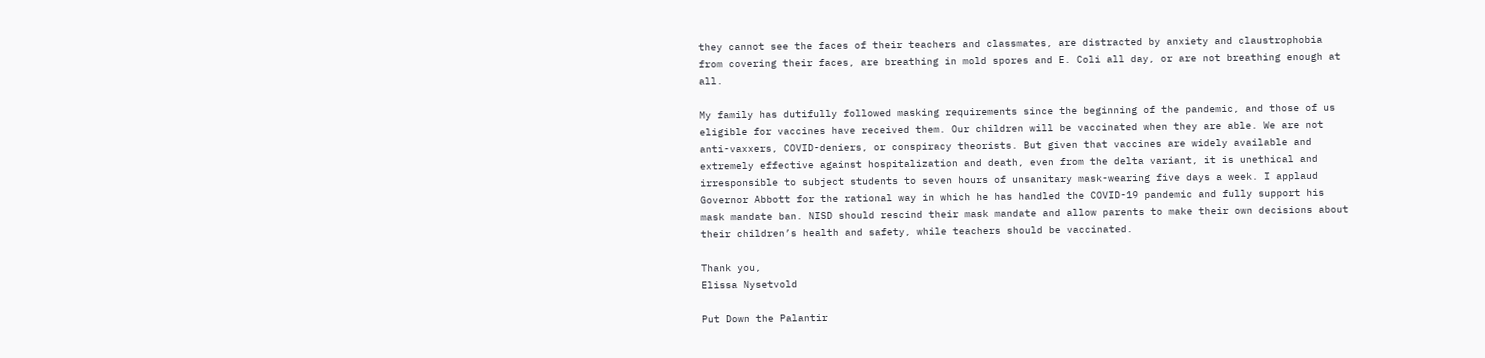they cannot see the faces of their teachers and classmates, are distracted by anxiety and claustrophobia from covering their faces, are breathing in mold spores and E. Coli all day, or are not breathing enough at all.

My family has dutifully followed masking requirements since the beginning of the pandemic, and those of us eligible for vaccines have received them. Our children will be vaccinated when they are able. We are not anti-vaxxers, COVID-deniers, or conspiracy theorists. But given that vaccines are widely available and extremely effective against hospitalization and death, even from the delta variant, it is unethical and irresponsible to subject students to seven hours of unsanitary mask-wearing five days a week. I applaud Governor Abbott for the rational way in which he has handled the COVID-19 pandemic and fully support his mask mandate ban. NISD should rescind their mask mandate and allow parents to make their own decisions about their children’s health and safety, while teachers should be vaccinated.

Thank you,
Elissa Nysetvold

Put Down the Palantir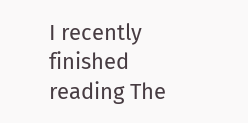I recently finished reading The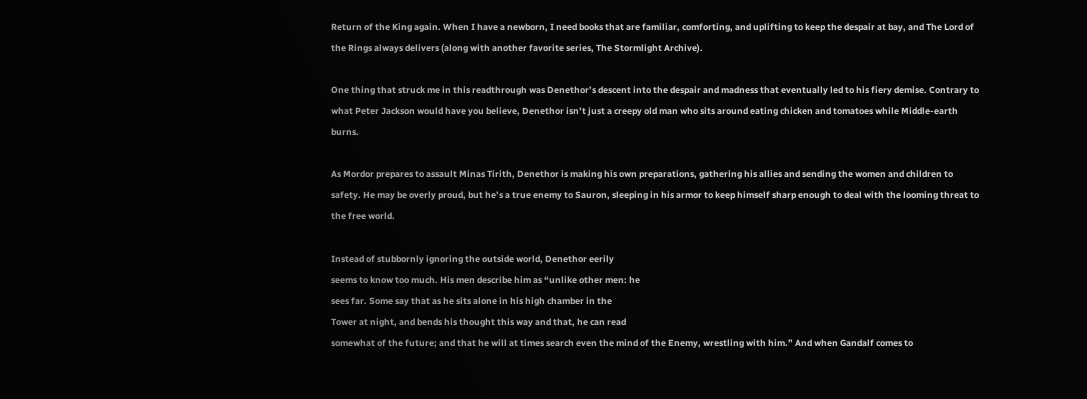Return of the King again. When I have a newborn, I need books that are familiar, comforting, and uplifting to keep the despair at bay, and The Lord of the Rings always delivers (along with another favorite series, The Stormlight Archive).

One thing that struck me in this readthrough was Denethor’s descent into the despair and madness that eventually led to his fiery demise. Contrary to what Peter Jackson would have you believe, Denethor isn’t just a creepy old man who sits around eating chicken and tomatoes while Middle-earth burns.

As Mordor prepares to assault Minas Tirith, Denethor is making his own preparations, gathering his allies and sending the women and children to safety. He may be overly proud, but he’s a true enemy to Sauron, sleeping in his armor to keep himself sharp enough to deal with the looming threat to the free world.

Instead of stubbornly ignoring the outside world, Denethor eerily
seems to know too much. His men describe him as “unlike other men: he
sees far. Some say that as he sits alone in his high chamber in the
Tower at night, and bends his thought this way and that, he can read
somewhat of the future; and that he will at times search even the mind of the Enemy, wrestling with him.” And when Gandalf comes to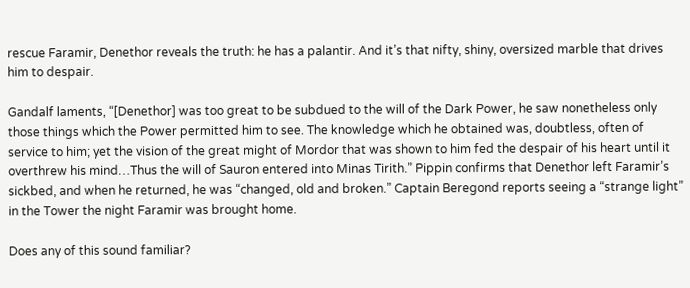rescue Faramir, Denethor reveals the truth: he has a palantir. And it’s that nifty, shiny, oversized marble that drives him to despair.

Gandalf laments, “[Denethor] was too great to be subdued to the will of the Dark Power, he saw nonetheless only those things which the Power permitted him to see. The knowledge which he obtained was, doubtless, often of service to him; yet the vision of the great might of Mordor that was shown to him fed the despair of his heart until it overthrew his mind…Thus the will of Sauron entered into Minas Tirith.” Pippin confirms that Denethor left Faramir’s sickbed, and when he returned, he was “changed, old and broken.” Captain Beregond reports seeing a “strange light” in the Tower the night Faramir was brought home.

Does any of this sound familiar?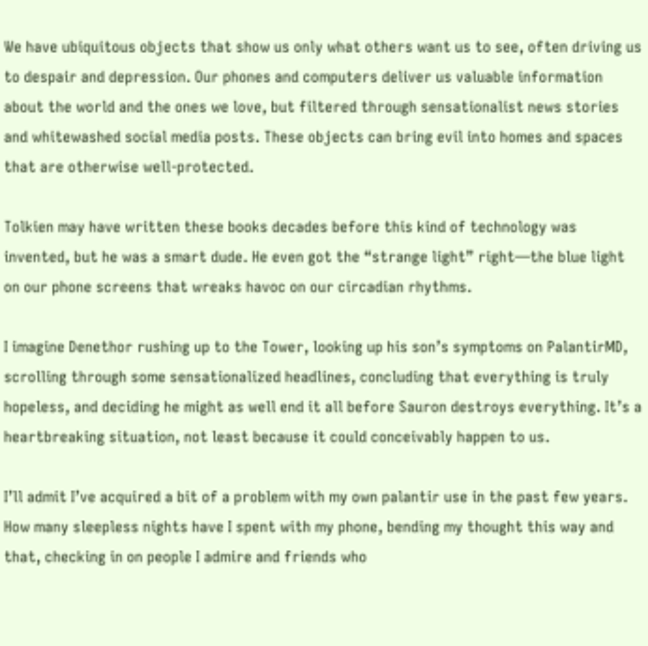We have ubiquitous objects that show us only what others want us to see, often driving us to despair and depression. Our phones and computers deliver us valuable information about the world and the ones we love, but filtered through sensationalist news stories and whitewashed social media posts. These objects can bring evil into homes and spaces that are otherwise well-protected.

Tolkien may have written these books decades before this kind of technology was invented, but he was a smart dude. He even got the “strange light” right—the blue light on our phone screens that wreaks havoc on our circadian rhythms.

I imagine Denethor rushing up to the Tower, looking up his son’s symptoms on PalantirMD, scrolling through some sensationalized headlines, concluding that everything is truly hopeless, and deciding he might as well end it all before Sauron destroys everything. It’s a heartbreaking situation, not least because it could conceivably happen to us.

I’ll admit I’ve acquired a bit of a problem with my own palantir use in the past few years. How many sleepless nights have I spent with my phone, bending my thought this way and that, checking in on people I admire and friends who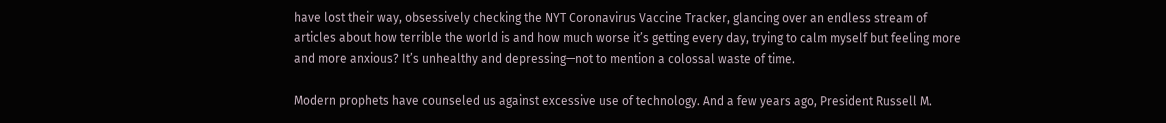have lost their way, obsessively checking the NYT Coronavirus Vaccine Tracker, glancing over an endless stream of articles about how terrible the world is and how much worse it’s getting every day, trying to calm myself but feeling more and more anxious? It’s unhealthy and depressing—not to mention a colossal waste of time.

Modern prophets have counseled us against excessive use of technology. And a few years ago, President Russell M.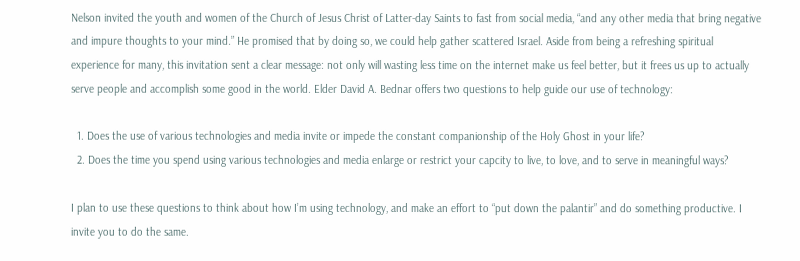Nelson invited the youth and women of the Church of Jesus Christ of Latter-day Saints to fast from social media, “and any other media that bring negative and impure thoughts to your mind.” He promised that by doing so, we could help gather scattered Israel. Aside from being a refreshing spiritual experience for many, this invitation sent a clear message: not only will wasting less time on the internet make us feel better, but it frees us up to actually serve people and accomplish some good in the world. Elder David A. Bednar offers two questions to help guide our use of technology:

  1. Does the use of various technologies and media invite or impede the constant companionship of the Holy Ghost in your life?
  2. Does the time you spend using various technologies and media enlarge or restrict your capcity to live, to love, and to serve in meaningful ways?

I plan to use these questions to think about how I’m using technology, and make an effort to “put down the palantir” and do something productive. I invite you to do the same.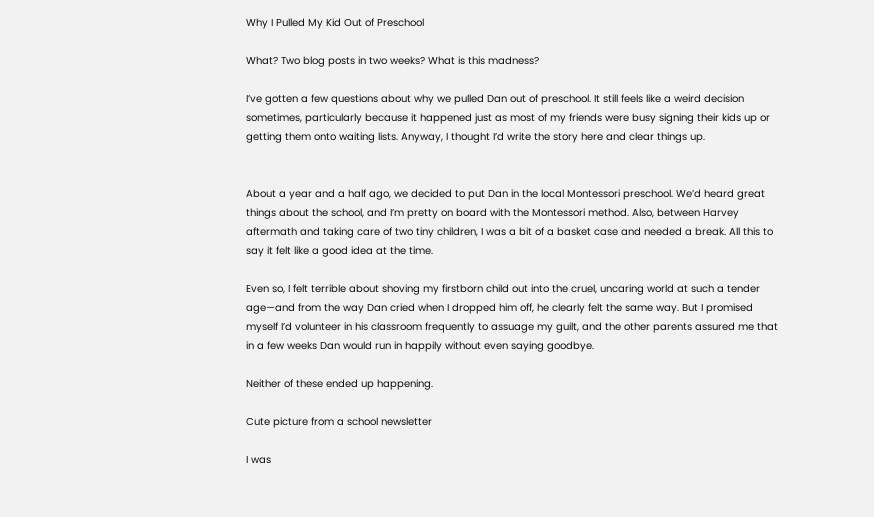Why I Pulled My Kid Out of Preschool

What? Two blog posts in two weeks? What is this madness?

I’ve gotten a few questions about why we pulled Dan out of preschool. It still feels like a weird decision sometimes, particularly because it happened just as most of my friends were busy signing their kids up or getting them onto waiting lists. Anyway, I thought I’d write the story here and clear things up.


About a year and a half ago, we decided to put Dan in the local Montessori preschool. We’d heard great things about the school, and I’m pretty on board with the Montessori method. Also, between Harvey aftermath and taking care of two tiny children, I was a bit of a basket case and needed a break. All this to say it felt like a good idea at the time.

Even so, I felt terrible about shoving my firstborn child out into the cruel, uncaring world at such a tender age—and from the way Dan cried when I dropped him off, he clearly felt the same way. But I promised myself I’d volunteer in his classroom frequently to assuage my guilt, and the other parents assured me that in a few weeks Dan would run in happily without even saying goodbye.

Neither of these ended up happening.

Cute picture from a school newsletter

I was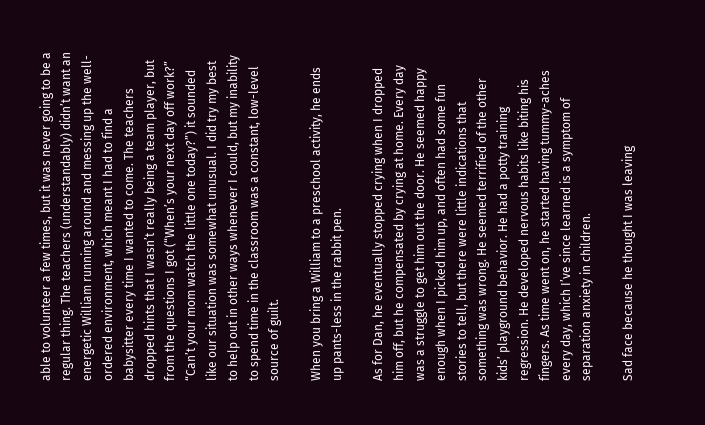able to volunteer a few times, but it was never going to be a regular thing. The teachers (understandably) didn’t want an energetic William running around and messing up the well-ordered environment, which meant I had to find a babysitter every time I wanted to come. The teachers dropped hints that I wasn’t really being a team player, but from the questions I got (“When’s your next day off work?” “Can’t your mom watch the little one today?”) it sounded like our situation was somewhat unusual. I did try my best to help out in other ways whenever I could, but my inability to spend time in the classroom was a constant, low-level source of guilt.

When you bring a William to a preschool activity, he ends up pants-less in the rabbit pen.

As for Dan, he eventually stopped crying when I dropped him off, but he compensated by crying at home. Every day was a struggle to get him out the door. He seemed happy enough when I picked him up, and often had some fun stories to tell, but there were little indications that something was wrong. He seemed terrified of the other kids’ playground behavior. He had a potty training regression. He developed nervous habits like biting his fingers. As time went on, he started having tummy-aches every day, which I’ve since learned is a symptom of separation anxiety in children.

Sad face because he thought I was leaving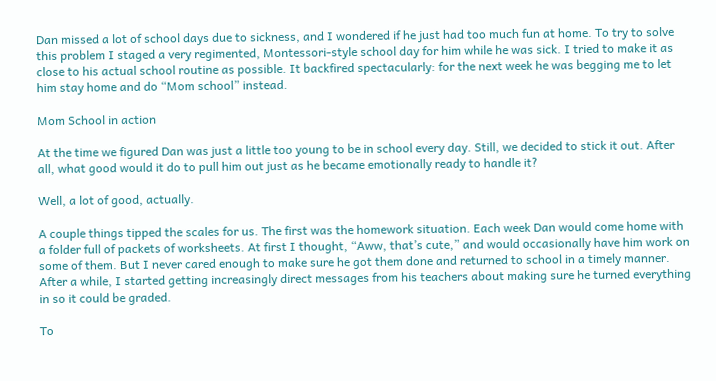Dan missed a lot of school days due to sickness, and I wondered if he just had too much fun at home. To try to solve this problem I staged a very regimented, Montessori-style school day for him while he was sick. I tried to make it as close to his actual school routine as possible. It backfired spectacularly: for the next week he was begging me to let him stay home and do “Mom school” instead.

Mom School in action

At the time we figured Dan was just a little too young to be in school every day. Still, we decided to stick it out. After all, what good would it do to pull him out just as he became emotionally ready to handle it?

Well, a lot of good, actually.

A couple things tipped the scales for us. The first was the homework situation. Each week Dan would come home with a folder full of packets of worksheets. At first I thought, “Aww, that’s cute,” and would occasionally have him work on some of them. But I never cared enough to make sure he got them done and returned to school in a timely manner. After a while, I started getting increasingly direct messages from his teachers about making sure he turned everything in so it could be graded.

To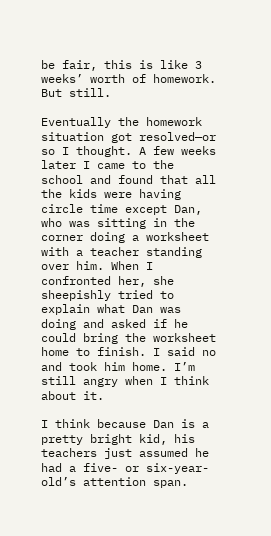be fair, this is like 3 weeks’ worth of homework. But still.

Eventually the homework situation got resolved—or so I thought. A few weeks later I came to the school and found that all the kids were having circle time except Dan, who was sitting in the corner doing a worksheet with a teacher standing over him. When I confronted her, she sheepishly tried to explain what Dan was doing and asked if he could bring the worksheet home to finish. I said no and took him home. I’m still angry when I think about it.

I think because Dan is a pretty bright kid, his teachers just assumed he had a five- or six-year-old’s attention span.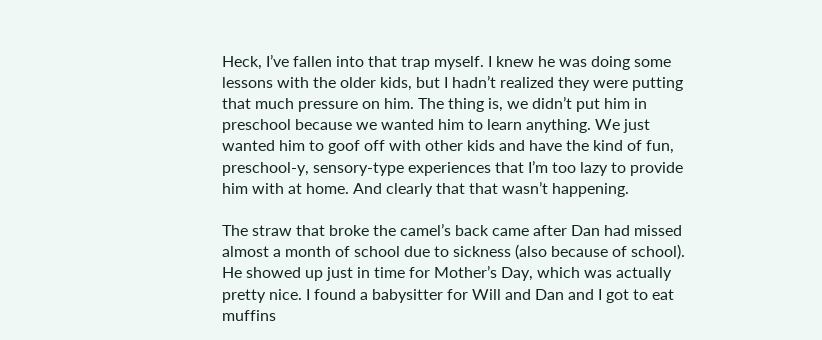Heck, I’ve fallen into that trap myself. I knew he was doing some lessons with the older kids, but I hadn’t realized they were putting that much pressure on him. The thing is, we didn’t put him in preschool because we wanted him to learn anything. We just wanted him to goof off with other kids and have the kind of fun, preschool-y, sensory-type experiences that I’m too lazy to provide him with at home. And clearly that that wasn’t happening.

The straw that broke the camel’s back came after Dan had missed almost a month of school due to sickness (also because of school). He showed up just in time for Mother’s Day, which was actually pretty nice. I found a babysitter for Will and Dan and I got to eat muffins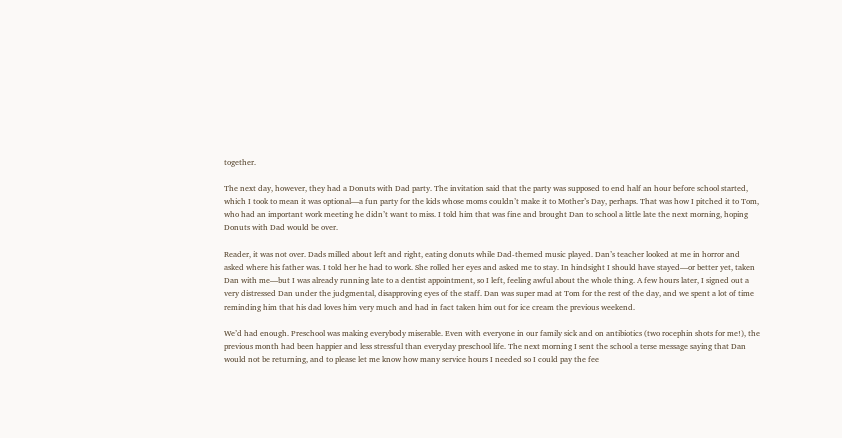together.

The next day, however, they had a Donuts with Dad party. The invitation said that the party was supposed to end half an hour before school started, which I took to mean it was optional—a fun party for the kids whose moms couldn’t make it to Mother’s Day, perhaps. That was how I pitched it to Tom, who had an important work meeting he didn’t want to miss. I told him that was fine and brought Dan to school a little late the next morning, hoping Donuts with Dad would be over.

Reader, it was not over. Dads milled about left and right, eating donuts while Dad-themed music played. Dan’s teacher looked at me in horror and asked where his father was. I told her he had to work. She rolled her eyes and asked me to stay. In hindsight I should have stayed—or better yet, taken Dan with me—but I was already running late to a dentist appointment, so I left, feeling awful about the whole thing. A few hours later, I signed out a very distressed Dan under the judgmental, disapproving eyes of the staff. Dan was super mad at Tom for the rest of the day, and we spent a lot of time reminding him that his dad loves him very much and had in fact taken him out for ice cream the previous weekend.

We’d had enough. Preschool was making everybody miserable. Even with everyone in our family sick and on antibiotics (two rocephin shots for me!), the previous month had been happier and less stressful than everyday preschool life. The next morning I sent the school a terse message saying that Dan would not be returning, and to please let me know how many service hours I needed so I could pay the fee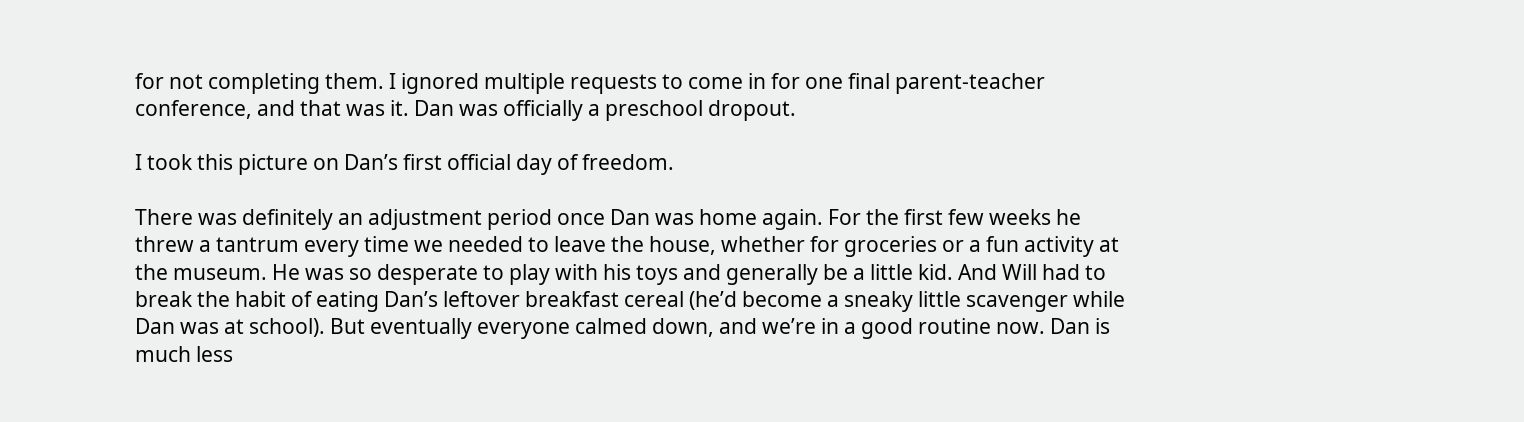for not completing them. I ignored multiple requests to come in for one final parent-teacher conference, and that was it. Dan was officially a preschool dropout.

I took this picture on Dan’s first official day of freedom.

There was definitely an adjustment period once Dan was home again. For the first few weeks he threw a tantrum every time we needed to leave the house, whether for groceries or a fun activity at the museum. He was so desperate to play with his toys and generally be a little kid. And Will had to break the habit of eating Dan’s leftover breakfast cereal (he’d become a sneaky little scavenger while Dan was at school). But eventually everyone calmed down, and we’re in a good routine now. Dan is much less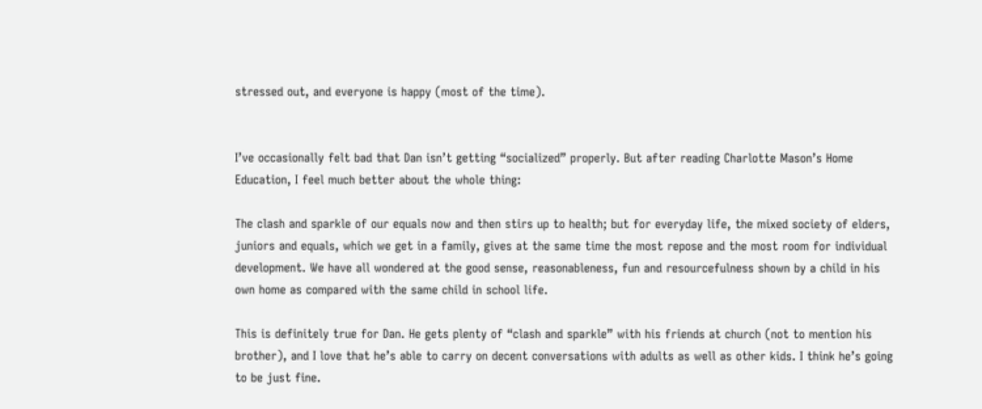stressed out, and everyone is happy (most of the time).


I’ve occasionally felt bad that Dan isn’t getting “socialized” properly. But after reading Charlotte Mason’s Home Education, I feel much better about the whole thing:

The clash and sparkle of our equals now and then stirs up to health; but for everyday life, the mixed society of elders, juniors and equals, which we get in a family, gives at the same time the most repose and the most room for individual development. We have all wondered at the good sense, reasonableness, fun and resourcefulness shown by a child in his own home as compared with the same child in school life.

This is definitely true for Dan. He gets plenty of “clash and sparkle” with his friends at church (not to mention his brother), and I love that he’s able to carry on decent conversations with adults as well as other kids. I think he’s going to be just fine.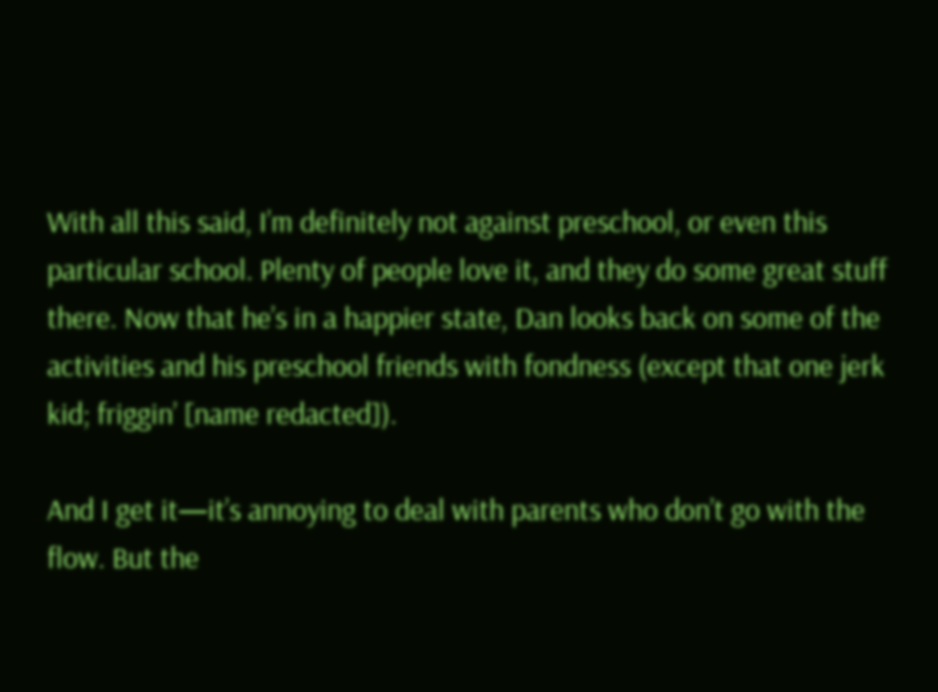With all this said, I’m definitely not against preschool, or even this particular school. Plenty of people love it, and they do some great stuff there. Now that he’s in a happier state, Dan looks back on some of the activities and his preschool friends with fondness (except that one jerk kid; friggin’ [name redacted]).

And I get it—it’s annoying to deal with parents who don’t go with the flow. But the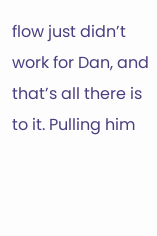flow just didn’t work for Dan, and that’s all there is to it. Pulling him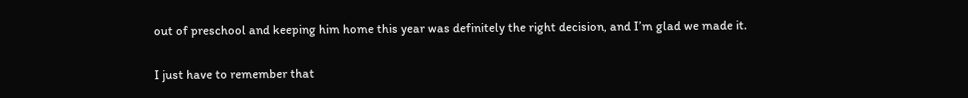out of preschool and keeping him home this year was definitely the right decision, and I’m glad we made it.

I just have to remember that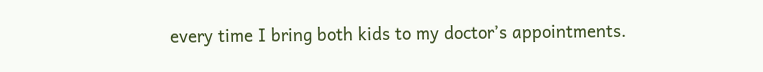every time I bring both kids to my doctor’s appointments.